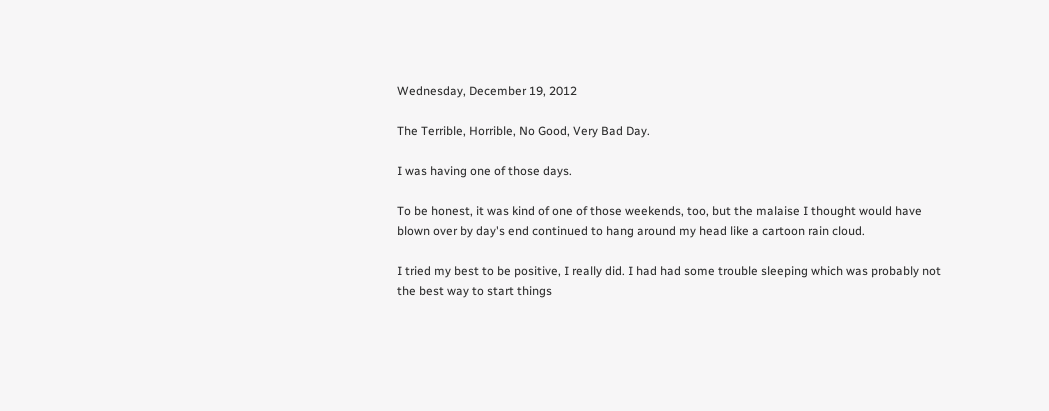Wednesday, December 19, 2012

The Terrible, Horrible, No Good, Very Bad Day.

I was having one of those days.

To be honest, it was kind of one of those weekends, too, but the malaise I thought would have blown over by day's end continued to hang around my head like a cartoon rain cloud.

I tried my best to be positive, I really did. I had had some trouble sleeping which was probably not the best way to start things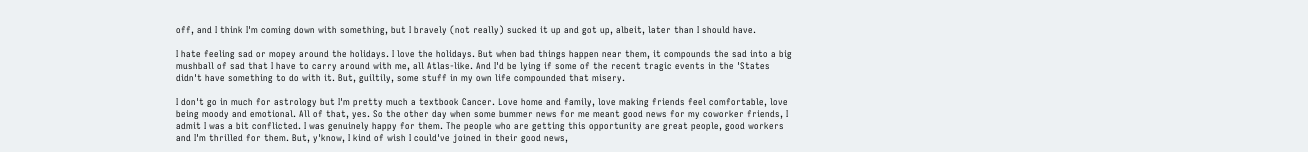off, and I think I'm coming down with something, but I bravely (not really) sucked it up and got up, albeit, later than I should have.

I hate feeling sad or mopey around the holidays. I love the holidays. But when bad things happen near them, it compounds the sad into a big mushball of sad that I have to carry around with me, all Atlas-like. And I'd be lying if some of the recent tragic events in the 'States didn't have something to do with it. But, guiltily, some stuff in my own life compounded that misery.

I don't go in much for astrology but I'm pretty much a textbook Cancer. Love home and family, love making friends feel comfortable, love being moody and emotional. All of that, yes. So the other day when some bummer news for me meant good news for my coworker friends, I admit I was a bit conflicted. I was genuinely happy for them. The people who are getting this opportunity are great people, good workers and I'm thrilled for them. But, y'know, I kind of wish I could've joined in their good news,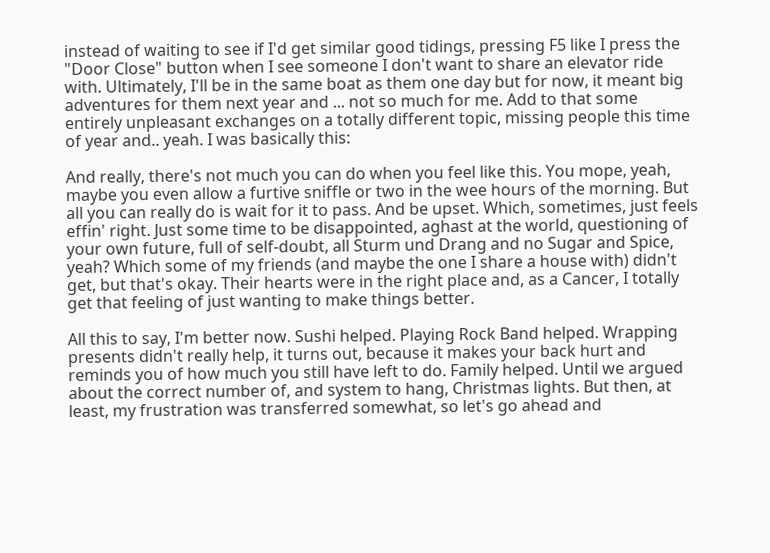instead of waiting to see if I'd get similar good tidings, pressing F5 like I press the "Door Close" button when I see someone I don't want to share an elevator ride with. Ultimately, I'll be in the same boat as them one day but for now, it meant big adventures for them next year and ... not so much for me. Add to that some entirely unpleasant exchanges on a totally different topic, missing people this time of year and.. yeah. I was basically this:

And really, there's not much you can do when you feel like this. You mope, yeah, maybe you even allow a furtive sniffle or two in the wee hours of the morning. But all you can really do is wait for it to pass. And be upset. Which, sometimes, just feels effin' right. Just some time to be disappointed, aghast at the world, questioning of your own future, full of self-doubt, all Sturm und Drang and no Sugar and Spice, yeah? Which some of my friends (and maybe the one I share a house with) didn't get, but that's okay. Their hearts were in the right place and, as a Cancer, I totally get that feeling of just wanting to make things better.

All this to say, I'm better now. Sushi helped. Playing Rock Band helped. Wrapping presents didn't really help, it turns out, because it makes your back hurt and reminds you of how much you still have left to do. Family helped. Until we argued about the correct number of, and system to hang, Christmas lights. But then, at least, my frustration was transferred somewhat, so let's go ahead and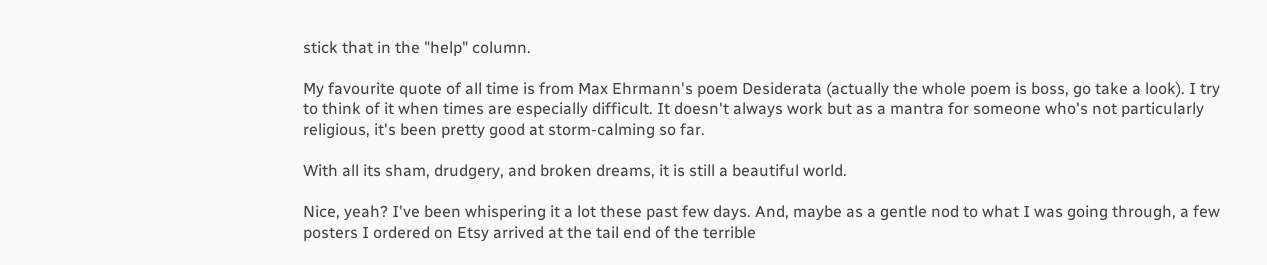stick that in the "help" column.

My favourite quote of all time is from Max Ehrmann's poem Desiderata (actually the whole poem is boss, go take a look). I try to think of it when times are especially difficult. It doesn't always work but as a mantra for someone who's not particularly religious, it's been pretty good at storm-calming so far.

With all its sham, drudgery, and broken dreams, it is still a beautiful world.

Nice, yeah? I've been whispering it a lot these past few days. And, maybe as a gentle nod to what I was going through, a few posters I ordered on Etsy arrived at the tail end of the terrible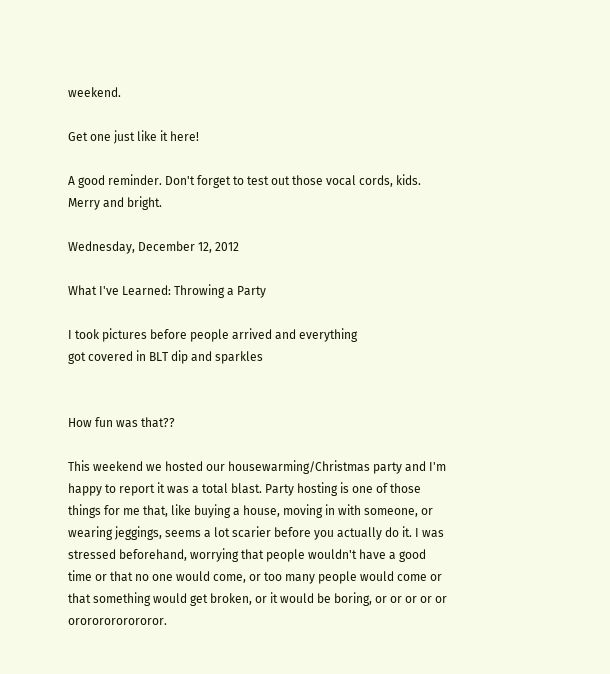weekend.

Get one just like it here!

A good reminder. Don't forget to test out those vocal cords, kids. Merry and bright.

Wednesday, December 12, 2012

What I've Learned: Throwing a Party

I took pictures before people arrived and everything
got covered in BLT dip and sparkles


How fun was that??

This weekend we hosted our housewarming/Christmas party and I'm happy to report it was a total blast. Party hosting is one of those things for me that, like buying a house, moving in with someone, or wearing jeggings, seems a lot scarier before you actually do it. I was stressed beforehand, worrying that people wouldn't have a good time or that no one would come, or too many people would come or that something would get broken, or it would be boring, or or or or or orororororororor.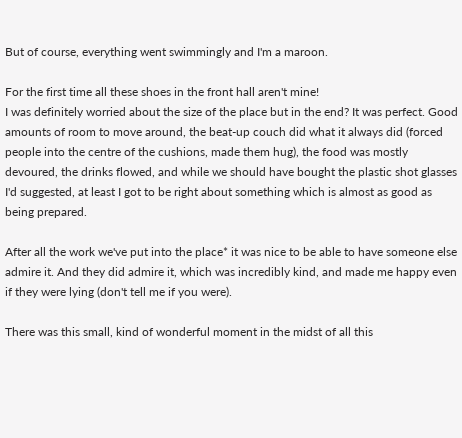But of course, everything went swimmingly and I'm a maroon.

For the first time all these shoes in the front hall aren't mine!
I was definitely worried about the size of the place but in the end? It was perfect. Good amounts of room to move around, the beat-up couch did what it always did (forced people into the centre of the cushions, made them hug), the food was mostly devoured, the drinks flowed, and while we should have bought the plastic shot glasses I'd suggested, at least I got to be right about something which is almost as good as being prepared.

After all the work we've put into the place* it was nice to be able to have someone else admire it. And they did admire it, which was incredibly kind, and made me happy even if they were lying (don't tell me if you were).

There was this small, kind of wonderful moment in the midst of all this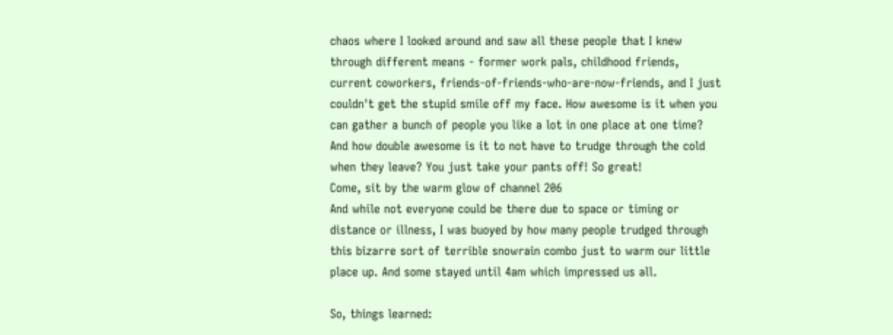chaos where I looked around and saw all these people that I knew through different means - former work pals, childhood friends, current coworkers, friends-of-friends-who-are-now-friends, and I just couldn't get the stupid smile off my face. How awesome is it when you can gather a bunch of people you like a lot in one place at one time? And how double awesome is it to not have to trudge through the cold when they leave? You just take your pants off! So great!
Come, sit by the warm glow of channel 206
And while not everyone could be there due to space or timing or distance or illness, I was buoyed by how many people trudged through this bizarre sort of terrible snowrain combo just to warm our little place up. And some stayed until 4am which impressed us all.

So, things learned: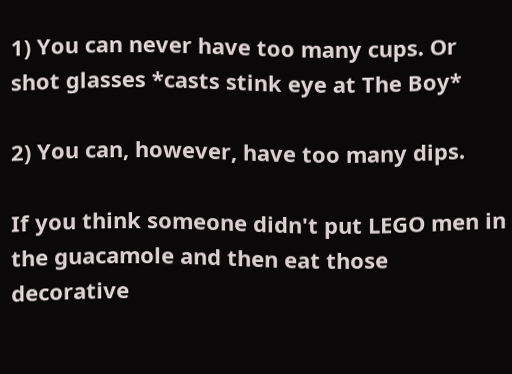1) You can never have too many cups. Or shot glasses *casts stink eye at The Boy*

2) You can, however, have too many dips.

If you think someone didn't put LEGO men in the guacamole and then eat those
decorative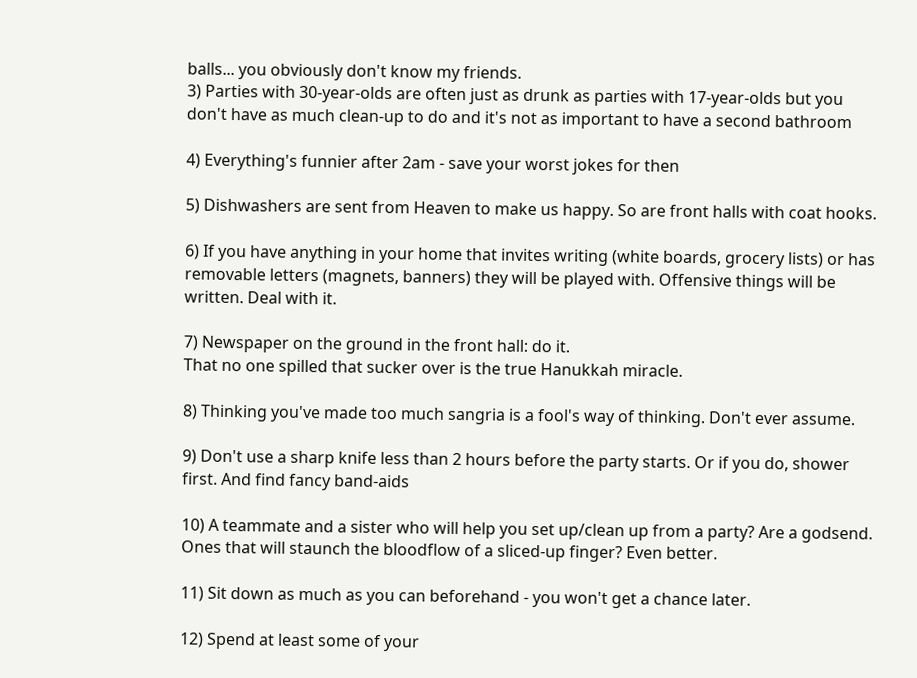balls... you obviously don't know my friends.
3) Parties with 30-year-olds are often just as drunk as parties with 17-year-olds but you don't have as much clean-up to do and it's not as important to have a second bathroom

4) Everything's funnier after 2am - save your worst jokes for then

5) Dishwashers are sent from Heaven to make us happy. So are front halls with coat hooks.

6) If you have anything in your home that invites writing (white boards, grocery lists) or has removable letters (magnets, banners) they will be played with. Offensive things will be written. Deal with it.

7) Newspaper on the ground in the front hall: do it.
That no one spilled that sucker over is the true Hanukkah miracle.

8) Thinking you've made too much sangria is a fool's way of thinking. Don't ever assume.

9) Don't use a sharp knife less than 2 hours before the party starts. Or if you do, shower first. And find fancy band-aids

10) A teammate and a sister who will help you set up/clean up from a party? Are a godsend. Ones that will staunch the bloodflow of a sliced-up finger? Even better.

11) Sit down as much as you can beforehand - you won't get a chance later.

12) Spend at least some of your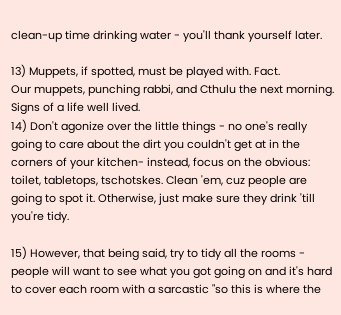clean-up time drinking water - you'll thank yourself later.

13) Muppets, if spotted, must be played with. Fact.
Our muppets, punching rabbi, and Cthulu the next morning.
Signs of a life well lived.
14) Don't agonize over the little things - no one's really going to care about the dirt you couldn't get at in the corners of your kitchen- instead, focus on the obvious: toilet, tabletops, tschotskes. Clean 'em, cuz people are going to spot it. Otherwise, just make sure they drink 'till you're tidy.

15) However, that being said, try to tidy all the rooms - people will want to see what you got going on and it's hard to cover each room with a sarcastic "so this is where the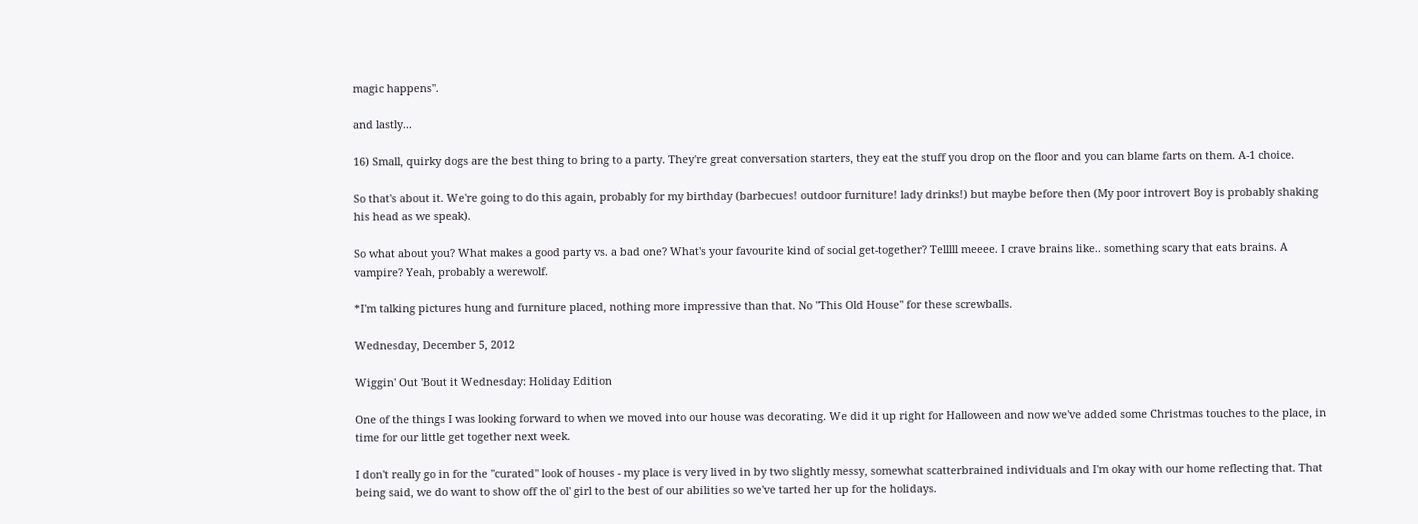magic happens".

and lastly...

16) Small, quirky dogs are the best thing to bring to a party. They're great conversation starters, they eat the stuff you drop on the floor and you can blame farts on them. A-1 choice.

So that's about it. We're going to do this again, probably for my birthday (barbecues! outdoor furniture! lady drinks!) but maybe before then (My poor introvert Boy is probably shaking his head as we speak).

So what about you? What makes a good party vs. a bad one? What's your favourite kind of social get-together? Telllll meeee. I crave brains like.. something scary that eats brains. A vampire? Yeah, probably a werewolf.

*I'm talking pictures hung and furniture placed, nothing more impressive than that. No "This Old House" for these screwballs.

Wednesday, December 5, 2012

Wiggin' Out 'Bout it Wednesday: Holiday Edition

One of the things I was looking forward to when we moved into our house was decorating. We did it up right for Halloween and now we've added some Christmas touches to the place, in time for our little get together next week.

I don't really go in for the "curated" look of houses - my place is very lived in by two slightly messy, somewhat scatterbrained individuals and I'm okay with our home reflecting that. That being said, we do want to show off the ol' girl to the best of our abilities so we've tarted her up for the holidays.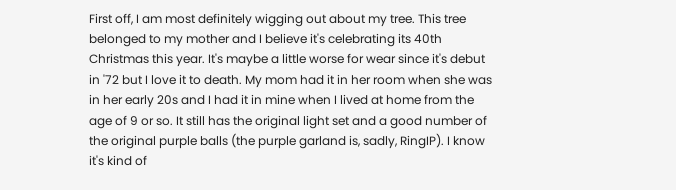First off, I am most definitely wigging out about my tree. This tree belonged to my mother and I believe it's celebrating its 40th Christmas this year. It's maybe a little worse for wear since it's debut in '72 but I love it to death. My mom had it in her room when she was in her early 20s and I had it in mine when I lived at home from the age of 9 or so. It still has the original light set and a good number of the original purple balls (the purple garland is, sadly, RingIP). I know it's kind of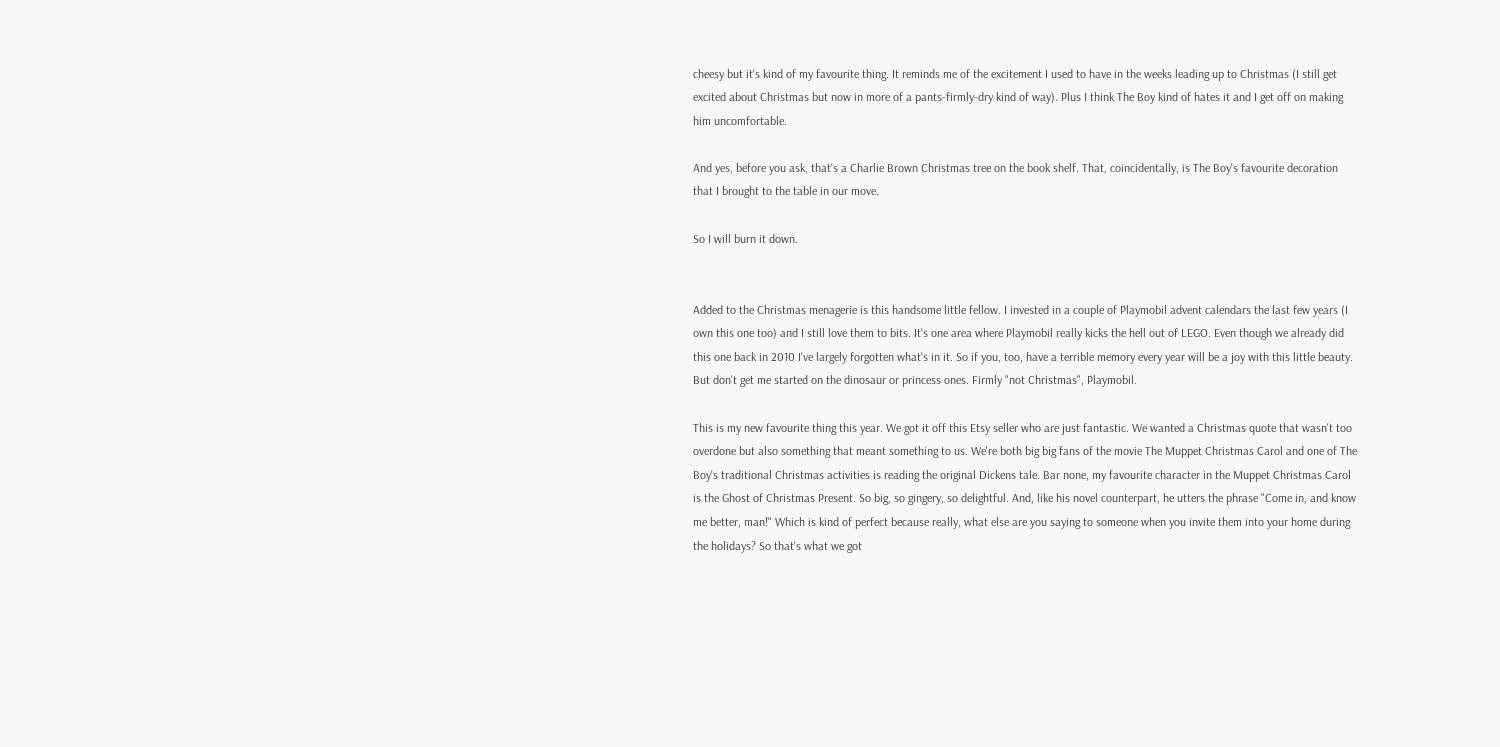cheesy but it's kind of my favourite thing. It reminds me of the excitement I used to have in the weeks leading up to Christmas (I still get excited about Christmas but now in more of a pants-firmly-dry kind of way). Plus I think The Boy kind of hates it and I get off on making him uncomfortable.

And yes, before you ask, that's a Charlie Brown Christmas tree on the book shelf. That, coincidentally, is The Boy's favourite decoration that I brought to the table in our move.

So I will burn it down.


Added to the Christmas menagerie is this handsome little fellow. I invested in a couple of Playmobil advent calendars the last few years (I own this one too) and I still love them to bits. It's one area where Playmobil really kicks the hell out of LEGO. Even though we already did this one back in 2010 I've largely forgotten what's in it. So if you, too, have a terrible memory every year will be a joy with this little beauty. But don't get me started on the dinosaur or princess ones. Firmly "not Christmas", Playmobil.

This is my new favourite thing this year. We got it off this Etsy seller who are just fantastic. We wanted a Christmas quote that wasn't too overdone but also something that meant something to us. We're both big big fans of the movie The Muppet Christmas Carol and one of The Boy's traditional Christmas activities is reading the original Dickens tale. Bar none, my favourite character in the Muppet Christmas Carol is the Ghost of Christmas Present. So big, so gingery, so delightful. And, like his novel counterpart, he utters the phrase "Come in, and know me better, man!" Which is kind of perfect because really, what else are you saying to someone when you invite them into your home during the holidays? So that's what we got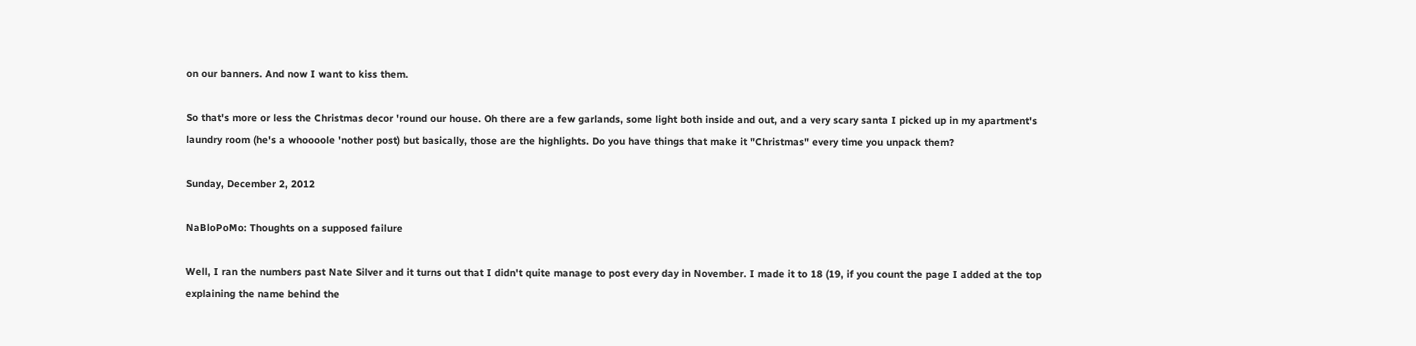on our banners. And now I want to kiss them.

So that's more or less the Christmas decor 'round our house. Oh there are a few garlands, some light both inside and out, and a very scary santa I picked up in my apartment's laundry room (he's a whoooole 'nother post) but basically, those are the highlights. Do you have things that make it "Christmas" every time you unpack them?

Sunday, December 2, 2012

NaBloPoMo: Thoughts on a supposed failure

Well, I ran the numbers past Nate Silver and it turns out that I didn't quite manage to post every day in November. I made it to 18 (19, if you count the page I added at the top explaining the name behind the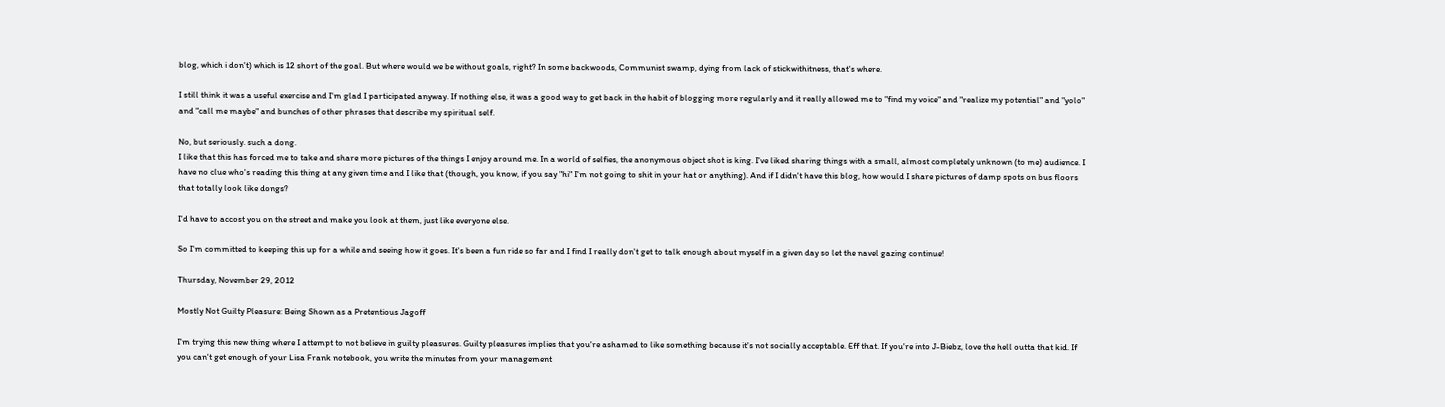blog, which i don't) which is 12 short of the goal. But where would we be without goals, right? In some backwoods, Communist swamp, dying from lack of stickwithitness, that's where.

I still think it was a useful exercise and I'm glad I participated anyway. If nothing else, it was a good way to get back in the habit of blogging more regularly and it really allowed me to "find my voice" and "realize my potential" and "yolo" and "call me maybe" and bunches of other phrases that describe my spiritual self.

No, but seriously. such a dong.
I like that this has forced me to take and share more pictures of the things I enjoy around me. In a world of selfies, the anonymous object shot is king. I've liked sharing things with a small, almost completely unknown (to me) audience. I have no clue who's reading this thing at any given time and I like that (though, you know, if you say "hi" I'm not going to shit in your hat or anything). And if I didn't have this blog, how would I share pictures of damp spots on bus floors that totally look like dongs?

I'd have to accost you on the street and make you look at them, just like everyone else.

So I'm committed to keeping this up for a while and seeing how it goes. It's been a fun ride so far and I find I really don't get to talk enough about myself in a given day so let the navel gazing continue!

Thursday, November 29, 2012

Mostly Not Guilty Pleasure: Being Shown as a Pretentious Jagoff

I'm trying this new thing where I attempt to not believe in guilty pleasures. Guilty pleasures implies that you're ashamed to like something because it's not socially acceptable. Eff that. If you're into J-Biebz, love the hell outta that kid. If you can't get enough of your Lisa Frank notebook, you write the minutes from your management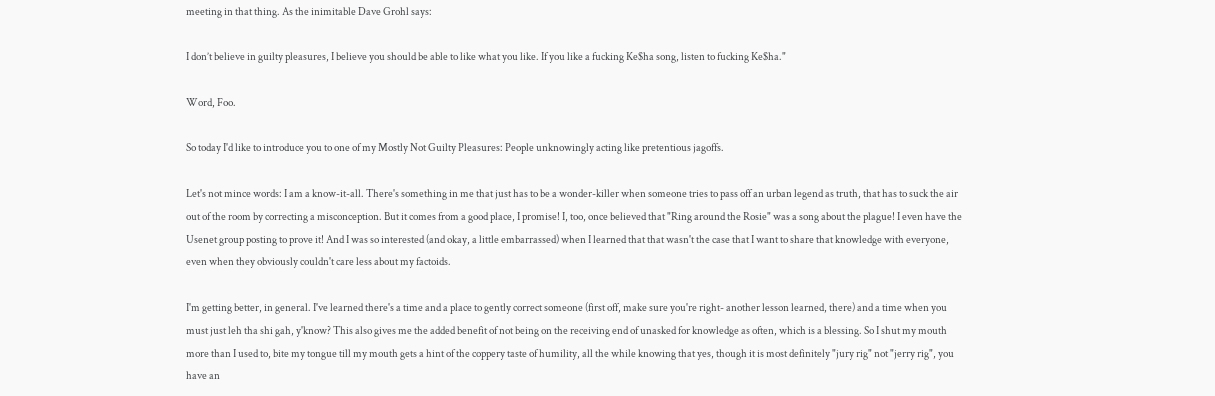meeting in that thing. As the inimitable Dave Grohl says:

I don’t believe in guilty pleasures, I believe you should be able to like what you like. If you like a fucking Ke$ha song, listen to fucking Ke$ha."

Word, Foo.

So today I'd like to introduce you to one of my Mostly Not Guilty Pleasures: People unknowingly acting like pretentious jagoffs.

Let's not mince words: I am a know-it-all. There's something in me that just has to be a wonder-killer when someone tries to pass off an urban legend as truth, that has to suck the air out of the room by correcting a misconception. But it comes from a good place, I promise! I, too, once believed that "Ring around the Rosie" was a song about the plague! I even have the Usenet group posting to prove it! And I was so interested (and okay, a little embarrassed) when I learned that that wasn't the case that I want to share that knowledge with everyone, even when they obviously couldn't care less about my factoids.

I'm getting better, in general. I've learned there's a time and a place to gently correct someone (first off, make sure you're right- another lesson learned, there) and a time when you must just leh tha shi gah, y'know? This also gives me the added benefit of not being on the receiving end of unasked for knowledge as often, which is a blessing. So I shut my mouth more than I used to, bite my tongue till my mouth gets a hint of the coppery taste of humility, all the while knowing that yes, though it is most definitely "jury rig" not "jerry rig", you have an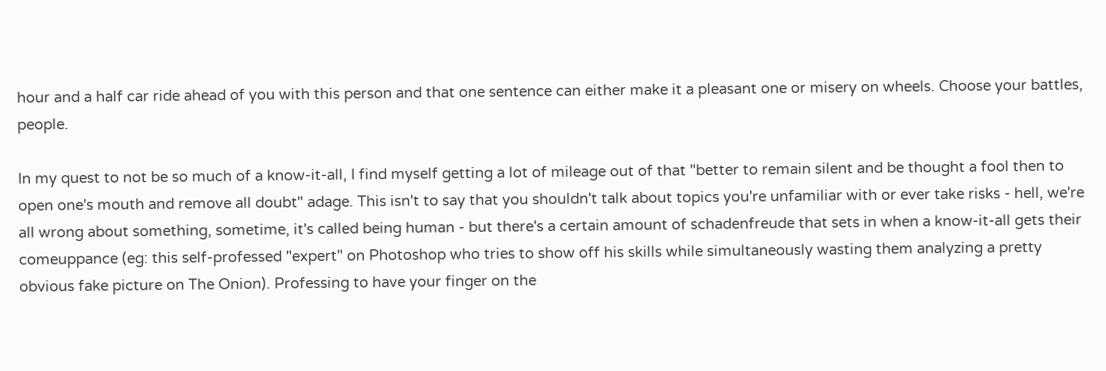hour and a half car ride ahead of you with this person and that one sentence can either make it a pleasant one or misery on wheels. Choose your battles, people.

In my quest to not be so much of a know-it-all, I find myself getting a lot of mileage out of that "better to remain silent and be thought a fool then to open one's mouth and remove all doubt" adage. This isn't to say that you shouldn't talk about topics you're unfamiliar with or ever take risks - hell, we're all wrong about something, sometime, it's called being human - but there's a certain amount of schadenfreude that sets in when a know-it-all gets their comeuppance (eg: this self-professed "expert" on Photoshop who tries to show off his skills while simultaneously wasting them analyzing a pretty obvious fake picture on The Onion). Professing to have your finger on the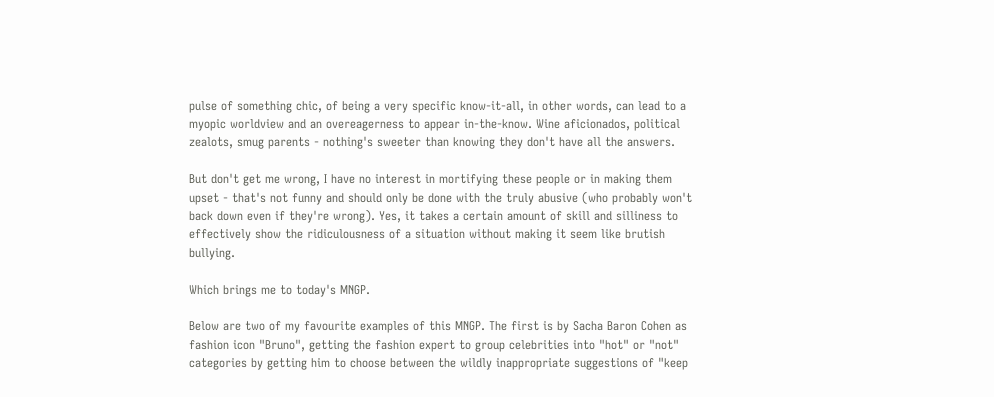pulse of something chic, of being a very specific know-it-all, in other words, can lead to a myopic worldview and an overeagerness to appear in-the-know. Wine aficionados, political zealots, smug parents - nothing's sweeter than knowing they don't have all the answers.

But don't get me wrong, I have no interest in mortifying these people or in making them upset - that's not funny and should only be done with the truly abusive (who probably won't back down even if they're wrong). Yes, it takes a certain amount of skill and silliness to effectively show the ridiculousness of a situation without making it seem like brutish bullying.

Which brings me to today's MNGP.

Below are two of my favourite examples of this MNGP. The first is by Sacha Baron Cohen as fashion icon "Bruno", getting the fashion expert to group celebrities into "hot" or "not" categories by getting him to choose between the wildly inappropriate suggestions of "keep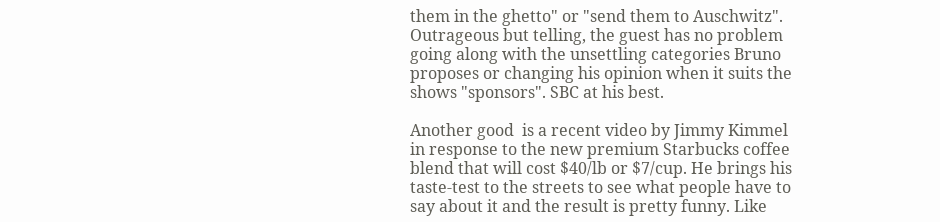them in the ghetto" or "send them to Auschwitz". Outrageous but telling, the guest has no problem going along with the unsettling categories Bruno proposes or changing his opinion when it suits the shows "sponsors". SBC at his best.

Another good  is a recent video by Jimmy Kimmel in response to the new premium Starbucks coffee blend that will cost $40/lb or $7/cup. He brings his taste-test to the streets to see what people have to say about it and the result is pretty funny. Like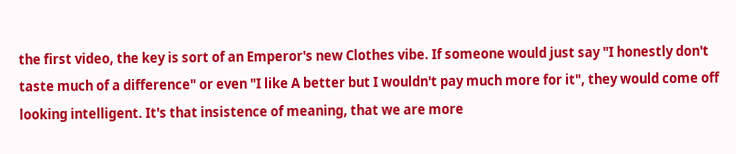the first video, the key is sort of an Emperor's new Clothes vibe. If someone would just say "I honestly don't taste much of a difference" or even "I like A better but I wouldn't pay much more for it", they would come off looking intelligent. It's that insistence of meaning, that we are more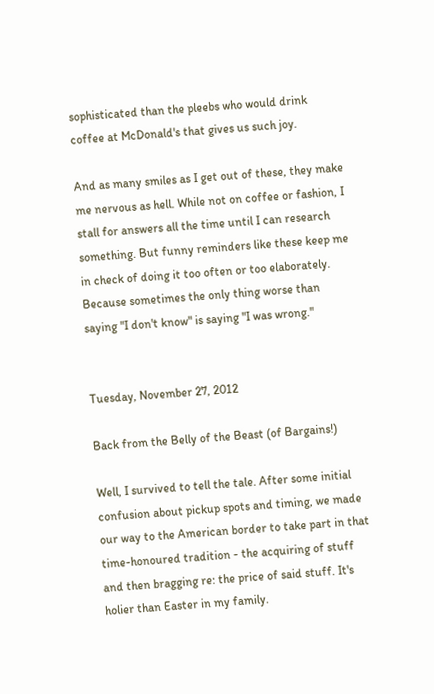sophisticated than the pleebs who would drink coffee at McDonald's that gives us such joy.

And as many smiles as I get out of these, they make me nervous as hell. While not on coffee or fashion, I stall for answers all the time until I can research something. But funny reminders like these keep me in check of doing it too often or too elaborately. Because sometimes the only thing worse than saying "I don't know" is saying "I was wrong."


Tuesday, November 27, 2012

Back from the Belly of the Beast (of Bargains!)

Well, I survived to tell the tale. After some initial confusion about pickup spots and timing, we made our way to the American border to take part in that time-honoured tradition - the acquiring of stuff and then bragging re: the price of said stuff. It's holier than Easter in my family.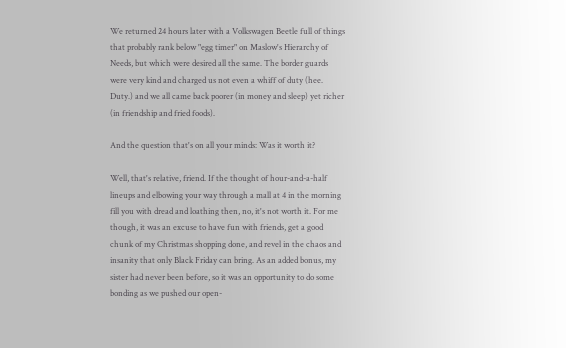We returned 24 hours later with a Volkswagen Beetle full of things that probably rank below "egg timer" on Maslow's Hierarchy of Needs, but which were desired all the same. The border guards were very kind and charged us not even a whiff of duty (hee. Duty.) and we all came back poorer (in money and sleep) yet richer (in friendship and fried foods).

And the question that's on all your minds: Was it worth it?

Well, that's relative, friend. If the thought of hour-and-a-half lineups and elbowing your way through a mall at 4 in the morning fill you with dread and loathing then, no, it's not worth it. For me though, it was an excuse to have fun with friends, get a good chunk of my Christmas shopping done, and revel in the chaos and insanity that only Black Friday can bring. As an added bonus, my sister had never been before, so it was an opportunity to do some bonding as we pushed our open-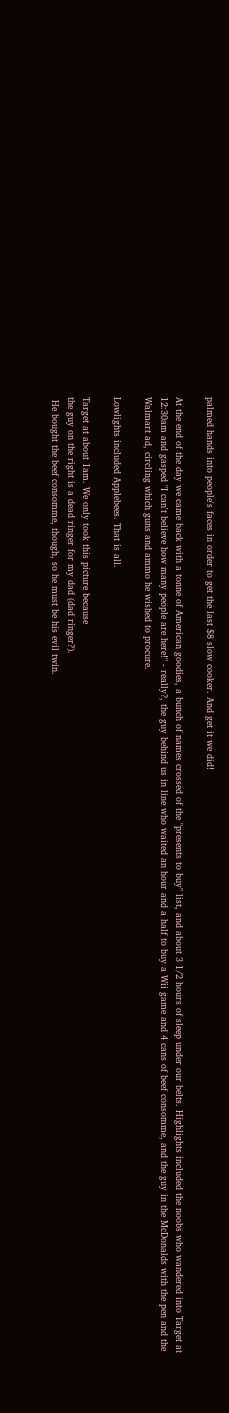palmed hands into people's faces in order to get the last $8 slow cooker. And get it we did!

At the end of the day we came back with a tonne of American goodies, a bunch of names crossed of the "presents to buy" list, and about 3 1/2 hours of sleep under our belts. Highlights included the noobs who wandered into Target at 12:30am and gasped "I can't believe how many people are here!" - really?, the guy behind us in line who waited an hour and a half to buy a Wii game and 4 cans of beef consomme, and the guy in the McDonalds with the pen and the Walmart ad, circling which guns and ammo he wished to procure.

Lowlights included Applebees. That is all.

Target at about 1am. We only took this picture because
the guy on the right is a dead ringer for my dad (dad ringer?).
 He bought the beef consomme, though, so he must be his evil twin.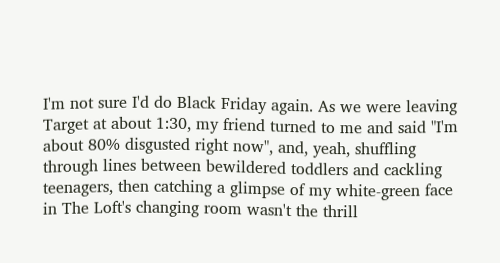I'm not sure I'd do Black Friday again. As we were leaving Target at about 1:30, my friend turned to me and said "I'm about 80% disgusted right now", and, yeah, shuffling through lines between bewildered toddlers and cackling teenagers, then catching a glimpse of my white-green face in The Loft's changing room wasn't the thrill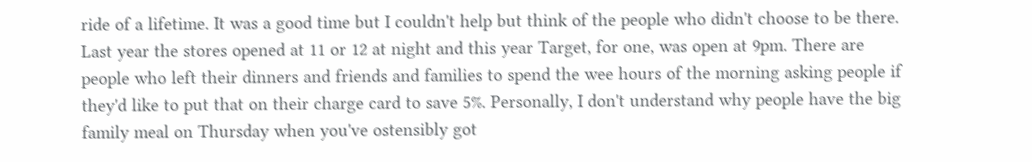ride of a lifetime. It was a good time but I couldn't help but think of the people who didn't choose to be there. Last year the stores opened at 11 or 12 at night and this year Target, for one, was open at 9pm. There are people who left their dinners and friends and families to spend the wee hours of the morning asking people if they'd like to put that on their charge card to save 5%. Personally, I don't understand why people have the big family meal on Thursday when you've ostensibly got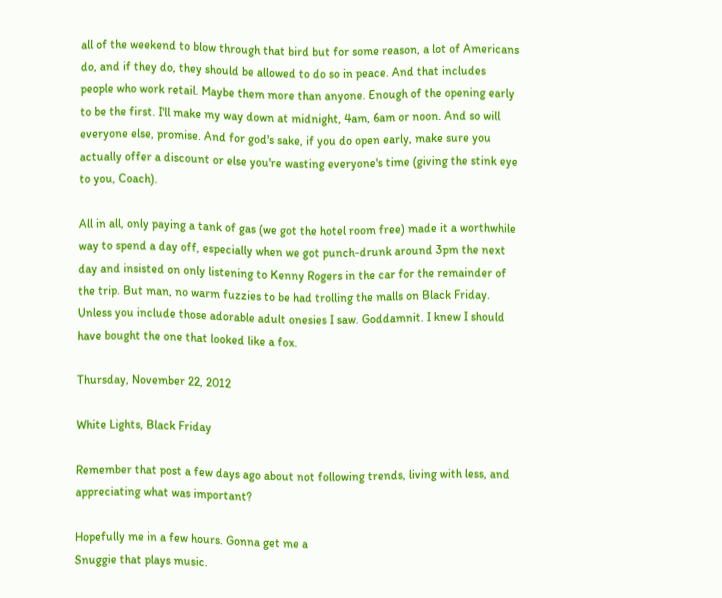all of the weekend to blow through that bird but for some reason, a lot of Americans do, and if they do, they should be allowed to do so in peace. And that includes people who work retail. Maybe them more than anyone. Enough of the opening early to be the first. I'll make my way down at midnight, 4am, 6am or noon. And so will everyone else, promise. And for god's sake, if you do open early, make sure you actually offer a discount or else you're wasting everyone's time (giving the stink eye to you, Coach).

All in all, only paying a tank of gas (we got the hotel room free) made it a worthwhile way to spend a day off, especially when we got punch-drunk around 3pm the next day and insisted on only listening to Kenny Rogers in the car for the remainder of the trip. But man, no warm fuzzies to be had trolling the malls on Black Friday. Unless you include those adorable adult onesies I saw. Goddamnit. I knew I should have bought the one that looked like a fox.

Thursday, November 22, 2012

White Lights, Black Friday

Remember that post a few days ago about not following trends, living with less, and appreciating what was important?

Hopefully me in a few hours. Gonna get me a
Snuggie that plays music.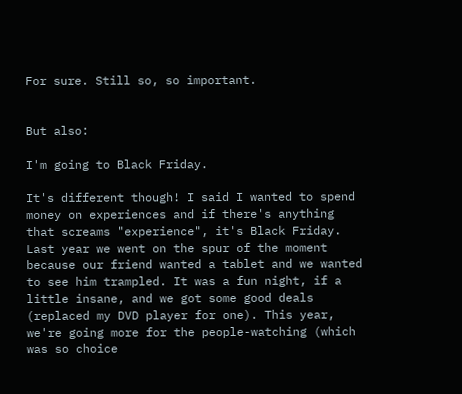For sure. Still so, so important.


But also:

I'm going to Black Friday.

It's different though! I said I wanted to spend money on experiences and if there's anything that screams "experience", it's Black Friday. Last year we went on the spur of the moment because our friend wanted a tablet and we wanted to see him trampled. It was a fun night, if a little insane, and we got some good deals (replaced my DVD player for one). This year, we're going more for the people-watching (which was so choice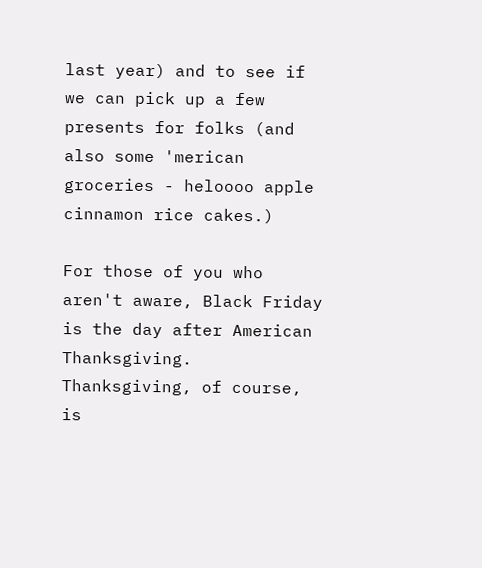last year) and to see if we can pick up a few presents for folks (and also some 'merican groceries - heloooo apple cinnamon rice cakes.)

For those of you who aren't aware, Black Friday is the day after American Thanksgiving. Thanksgiving, of course, is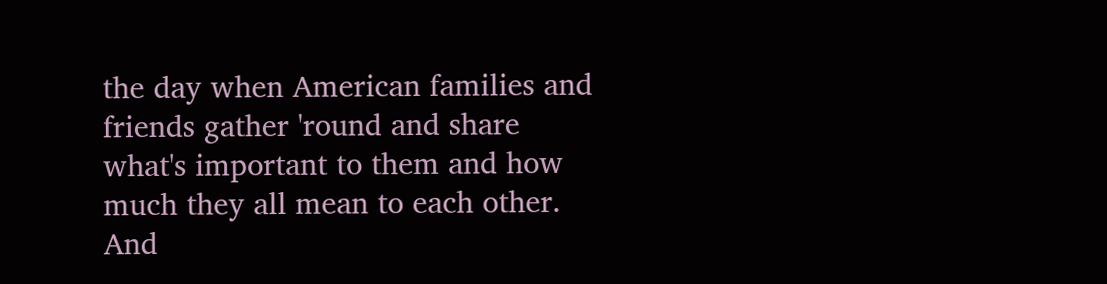the day when American families and friends gather 'round and share what's important to them and how much they all mean to each other. And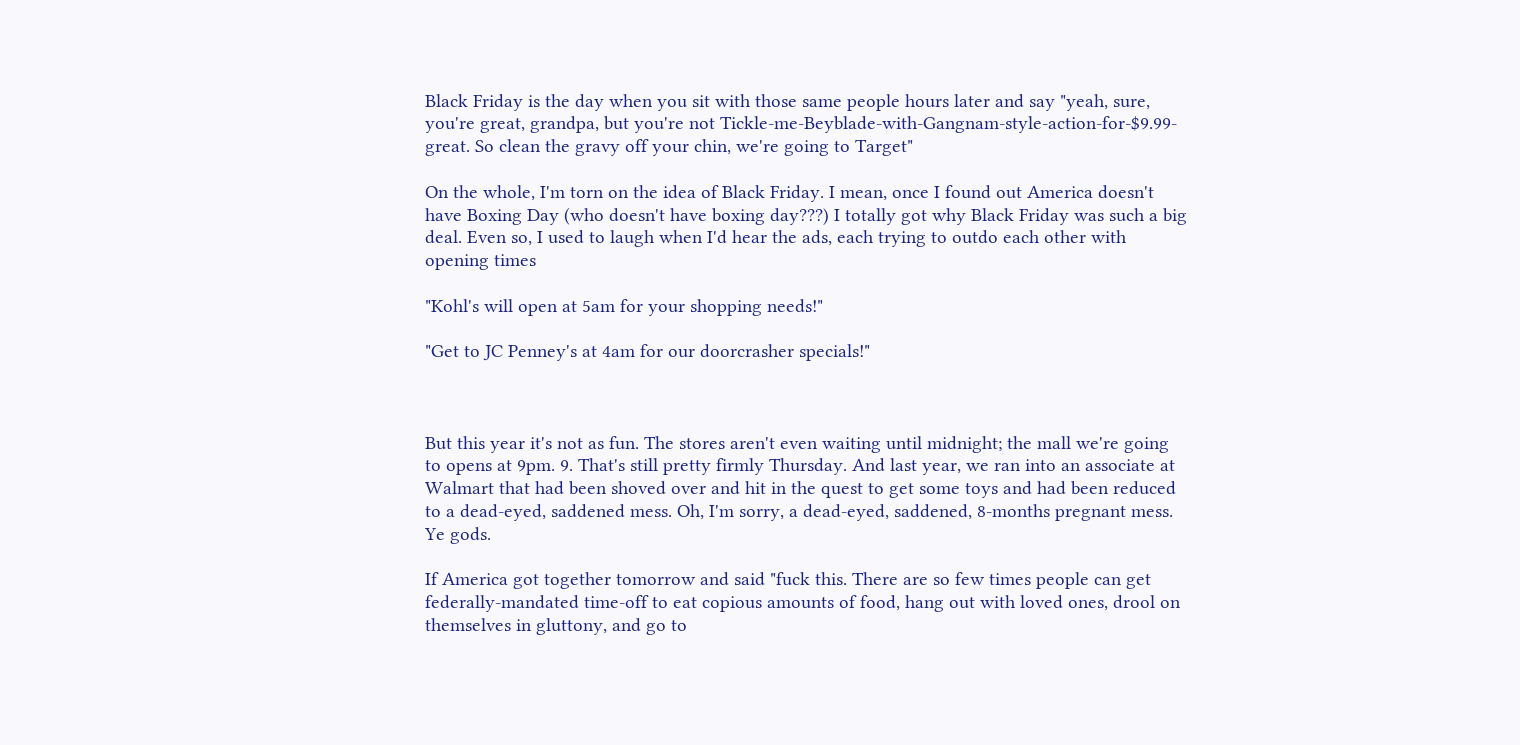Black Friday is the day when you sit with those same people hours later and say "yeah, sure, you're great, grandpa, but you're not Tickle-me-Beyblade-with-Gangnam-style-action-for-$9.99-great. So clean the gravy off your chin, we're going to Target"

On the whole, I'm torn on the idea of Black Friday. I mean, once I found out America doesn't have Boxing Day (who doesn't have boxing day???) I totally got why Black Friday was such a big deal. Even so, I used to laugh when I'd hear the ads, each trying to outdo each other with opening times

"Kohl's will open at 5am for your shopping needs!"

"Get to JC Penney's at 4am for our doorcrasher specials!"



But this year it's not as fun. The stores aren't even waiting until midnight; the mall we're going to opens at 9pm. 9. That's still pretty firmly Thursday. And last year, we ran into an associate at Walmart that had been shoved over and hit in the quest to get some toys and had been reduced to a dead-eyed, saddened mess. Oh, I'm sorry, a dead-eyed, saddened, 8-months pregnant mess. Ye gods.

If America got together tomorrow and said "fuck this. There are so few times people can get federally-mandated time-off to eat copious amounts of food, hang out with loved ones, drool on themselves in gluttony, and go to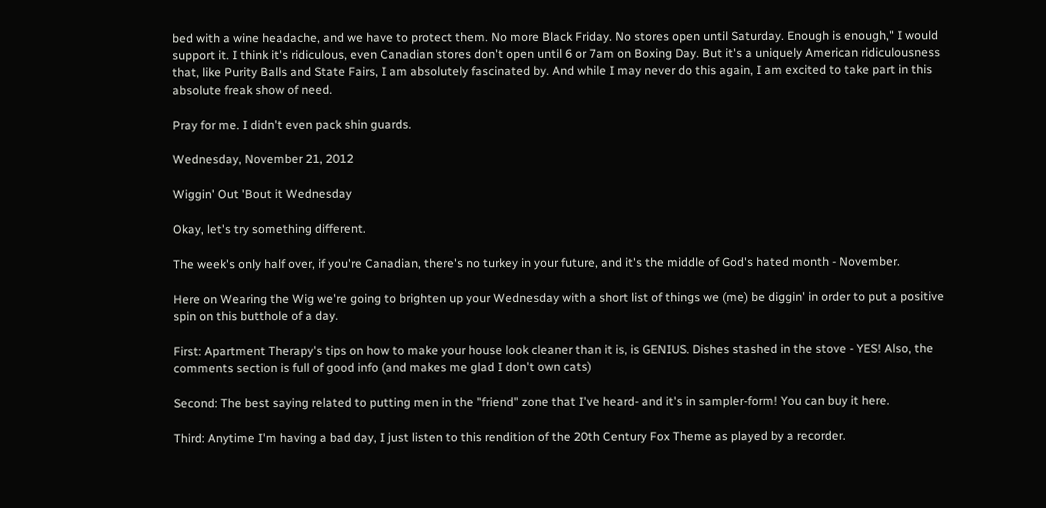bed with a wine headache, and we have to protect them. No more Black Friday. No stores open until Saturday. Enough is enough," I would support it. I think it's ridiculous, even Canadian stores don't open until 6 or 7am on Boxing Day. But it's a uniquely American ridiculousness that, like Purity Balls and State Fairs, I am absolutely fascinated by. And while I may never do this again, I am excited to take part in this absolute freak show of need.

Pray for me. I didn't even pack shin guards.

Wednesday, November 21, 2012

Wiggin' Out 'Bout it Wednesday

Okay, let's try something different.

The week's only half over, if you're Canadian, there's no turkey in your future, and it's the middle of God's hated month - November.

Here on Wearing the Wig we're going to brighten up your Wednesday with a short list of things we (me) be diggin' in order to put a positive spin on this butthole of a day.

First: Apartment Therapy's tips on how to make your house look cleaner than it is, is GENIUS. Dishes stashed in the stove - YES! Also, the comments section is full of good info (and makes me glad I don't own cats)

Second: The best saying related to putting men in the "friend" zone that I've heard- and it's in sampler-form! You can buy it here.

Third: Anytime I'm having a bad day, I just listen to this rendition of the 20th Century Fox Theme as played by a recorder.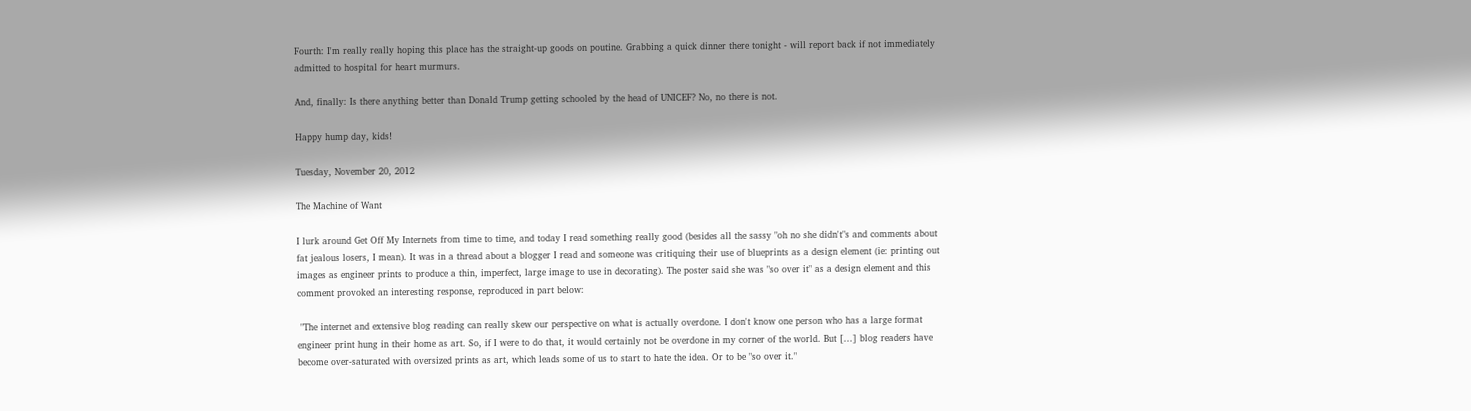Fourth: I'm really really hoping this place has the straight-up goods on poutine. Grabbing a quick dinner there tonight - will report back if not immediately admitted to hospital for heart murmurs.

And, finally: Is there anything better than Donald Trump getting schooled by the head of UNICEF? No, no there is not.

Happy hump day, kids!

Tuesday, November 20, 2012

The Machine of Want

I lurk around Get Off My Internets from time to time, and today I read something really good (besides all the sassy "oh no she didn't"s and comments about fat jealous losers, I mean). It was in a thread about a blogger I read and someone was critiquing their use of blueprints as a design element (ie: printing out images as engineer prints to produce a thin, imperfect, large image to use in decorating). The poster said she was "so over it" as a design element and this comment provoked an interesting response, reproduced in part below:

 "The internet and extensive blog reading can really skew our perspective on what is actually overdone. I don't know one person who has a large format engineer print hung in their home as art. So, if I were to do that, it would certainly not be overdone in my corner of the world. But [...] blog readers have become over-saturated with oversized prints as art, which leads some of us to start to hate the idea. Or to be "so over it."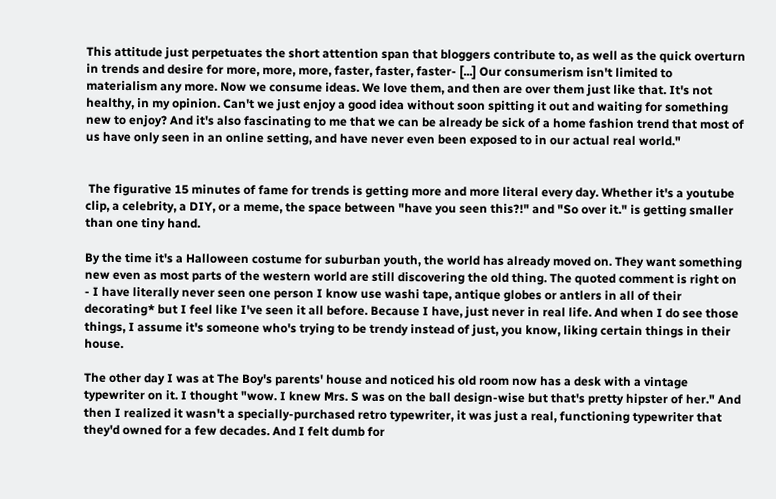This attitude just perpetuates the short attention span that bloggers contribute to, as well as the quick overturn in trends and desire for more, more, more, faster, faster, faster- [...] Our consumerism isn't limited to materialism any more. Now we consume ideas. We love them, and then are over them just like that. It's not healthy, in my opinion. Can't we just enjoy a good idea without soon spitting it out and waiting for something new to enjoy? And it's also fascinating to me that we can be already be sick of a home fashion trend that most of us have only seen in an online setting, and have never even been exposed to in our actual real world."


 The figurative 15 minutes of fame for trends is getting more and more literal every day. Whether it's a youtube clip, a celebrity, a DIY, or a meme, the space between "have you seen this?!" and "So over it." is getting smaller than one tiny hand.

By the time it's a Halloween costume for suburban youth, the world has already moved on. They want something new even as most parts of the western world are still discovering the old thing. The quoted comment is right on - I have literally never seen one person I know use washi tape, antique globes or antlers in all of their decorating* but I feel like I've seen it all before. Because I have, just never in real life. And when I do see those things, I assume it's someone who's trying to be trendy instead of just, you know, liking certain things in their house.

The other day I was at The Boy's parents' house and noticed his old room now has a desk with a vintage typewriter on it. I thought "wow. I knew Mrs. S was on the ball design-wise but that's pretty hipster of her." And then I realized it wasn't a specially-purchased retro typewriter, it was just a real, functioning typewriter that they'd owned for a few decades. And I felt dumb for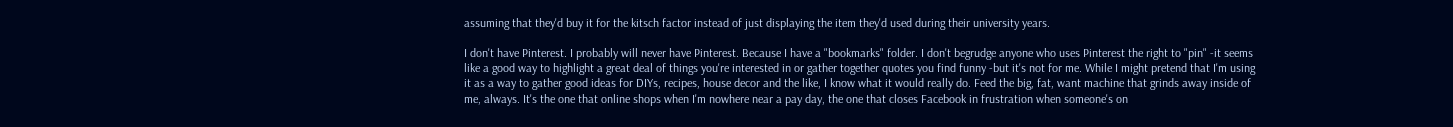assuming that they'd buy it for the kitsch factor instead of just displaying the item they'd used during their university years.

I don't have Pinterest. I probably will never have Pinterest. Because I have a "bookmarks" folder. I don't begrudge anyone who uses Pinterest the right to "pin" -it seems like a good way to highlight a great deal of things you're interested in or gather together quotes you find funny -but it's not for me. While I might pretend that I'm using it as a way to gather good ideas for DIYs, recipes, house decor and the like, I know what it would really do. Feed the big, fat, want machine that grinds away inside of me, always. It's the one that online shops when I'm nowhere near a pay day, the one that closes Facebook in frustration when someone's on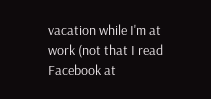vacation while I'm at work (not that I read Facebook at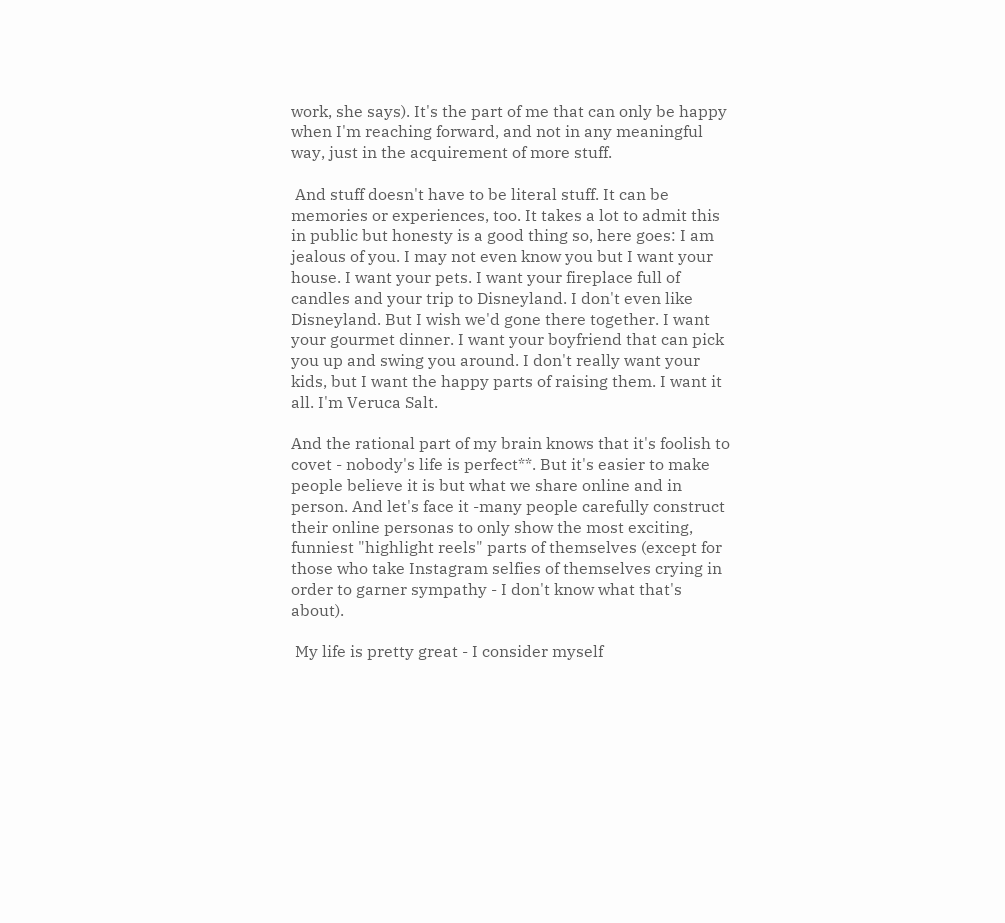work, she says). It's the part of me that can only be happy when I'm reaching forward, and not in any meaningful way, just in the acquirement of more stuff.

 And stuff doesn't have to be literal stuff. It can be memories or experiences, too. It takes a lot to admit this in public but honesty is a good thing so, here goes: I am jealous of you. I may not even know you but I want your house. I want your pets. I want your fireplace full of candles and your trip to Disneyland. I don't even like Disneyland. But I wish we'd gone there together. I want your gourmet dinner. I want your boyfriend that can pick you up and swing you around. I don't really want your kids, but I want the happy parts of raising them. I want it all. I'm Veruca Salt.

And the rational part of my brain knows that it's foolish to covet - nobody's life is perfect**. But it's easier to make people believe it is but what we share online and in person. And let's face it -many people carefully construct their online personas to only show the most exciting, funniest "highlight reels" parts of themselves (except for those who take Instagram selfies of themselves crying in order to garner sympathy - I don't know what that's about).

 My life is pretty great - I consider myself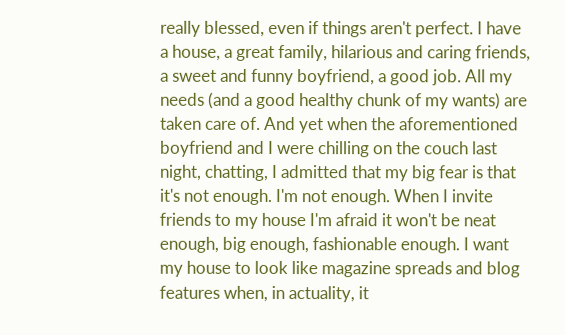really blessed, even if things aren't perfect. I have a house, a great family, hilarious and caring friends, a sweet and funny boyfriend, a good job. All my needs (and a good healthy chunk of my wants) are taken care of. And yet when the aforementioned boyfriend and I were chilling on the couch last night, chatting, I admitted that my big fear is that it's not enough. I'm not enough. When I invite friends to my house I'm afraid it won't be neat enough, big enough, fashionable enough. I want my house to look like magazine spreads and blog features when, in actuality, it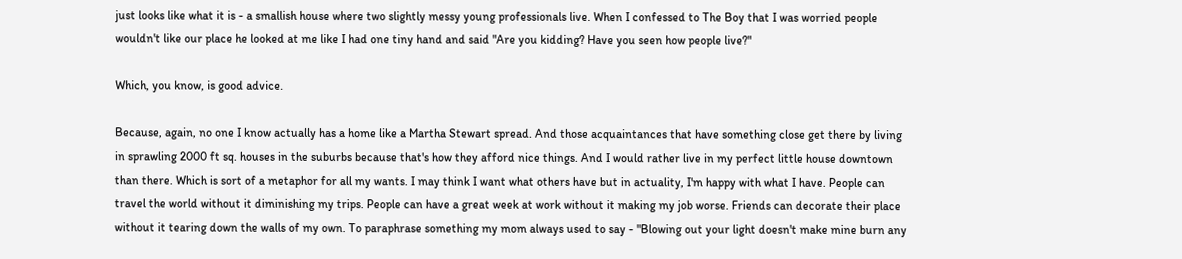just looks like what it is - a smallish house where two slightly messy young professionals live. When I confessed to The Boy that I was worried people wouldn't like our place he looked at me like I had one tiny hand and said "Are you kidding? Have you seen how people live?"

Which, you know, is good advice.

Because, again, no one I know actually has a home like a Martha Stewart spread. And those acquaintances that have something close get there by living in sprawling 2000 ft sq. houses in the suburbs because that's how they afford nice things. And I would rather live in my perfect little house downtown than there. Which is sort of a metaphor for all my wants. I may think I want what others have but in actuality, I'm happy with what I have. People can travel the world without it diminishing my trips. People can have a great week at work without it making my job worse. Friends can decorate their place without it tearing down the walls of my own. To paraphrase something my mom always used to say - "Blowing out your light doesn't make mine burn any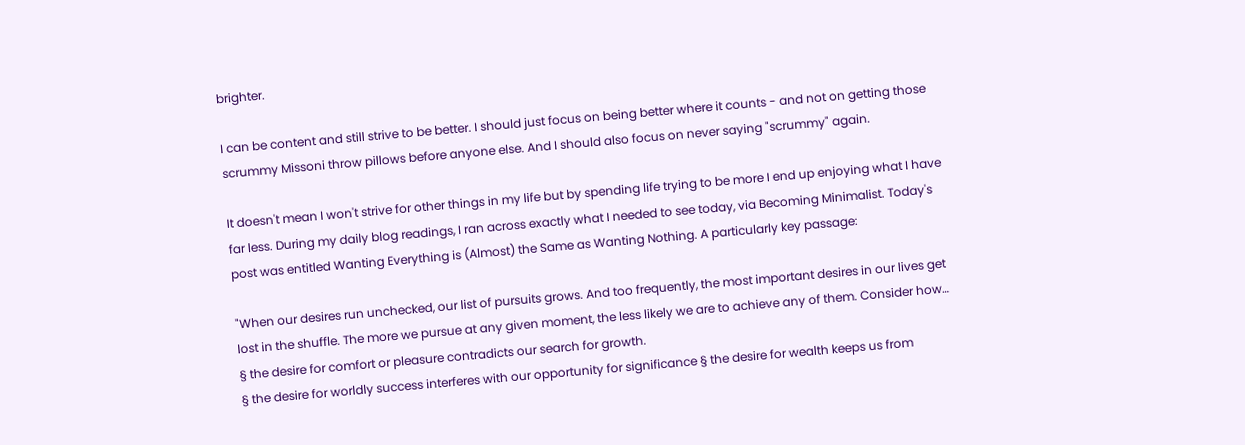brighter.

I can be content and still strive to be better. I should just focus on being better where it counts - and not on getting those scrummy Missoni throw pillows before anyone else. And I should also focus on never saying "scrummy" again.

It doesn't mean I won't strive for other things in my life but by spending life trying to be more I end up enjoying what I have far less. During my daily blog readings, I ran across exactly what I needed to see today, via Becoming Minimalist. Today's post was entitled Wanting Everything is (Almost) the Same as Wanting Nothing. A particularly key passage:

"When our desires run unchecked, our list of pursuits grows. And too frequently, the most important desires in our lives get lost in the shuffle. The more we pursue at any given moment, the less likely we are to achieve any of them. Consider how…
§ the desire for comfort or pleasure contradicts our search for growth.
§ the desire for worldly success interferes with our opportunity for significance § the desire for wealth keeps us from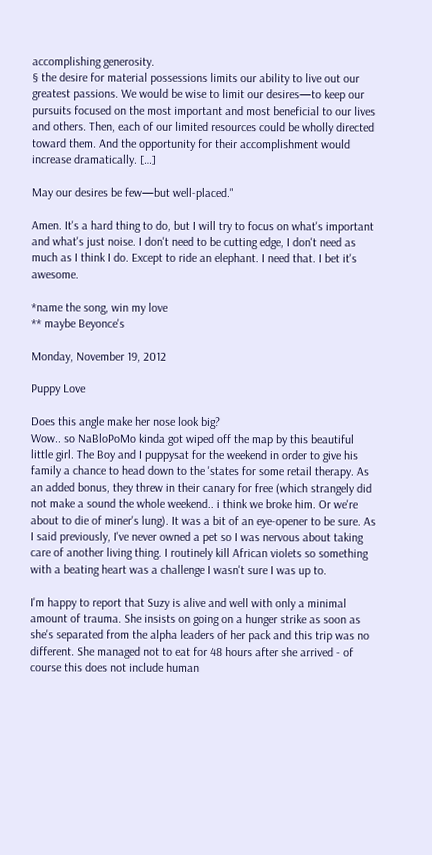accomplishing generosity.
§ the desire for material possessions limits our ability to live out our greatest passions. We would be wise to limit our desires—to keep our pursuits focused on the most important and most beneficial to our lives and others. Then, each of our limited resources could be wholly directed toward them. And the opportunity for their accomplishment would increase dramatically. […]

May our desires be few—but well-placed."

Amen. It's a hard thing to do, but I will try to focus on what's important and what's just noise. I don't need to be cutting edge, I don't need as much as I think I do. Except to ride an elephant. I need that. I bet it's awesome.

*name the song, win my love
** maybe Beyonce's

Monday, November 19, 2012

Puppy Love

Does this angle make her nose look big?
Wow.. so NaBloPoMo kinda got wiped off the map by this beautiful little girl. The Boy and I puppysat for the weekend in order to give his family a chance to head down to the 'states for some retail therapy. As an added bonus, they threw in their canary for free (which strangely did not make a sound the whole weekend.. i think we broke him. Or we're about to die of miner's lung). It was a bit of an eye-opener to be sure. As I said previously, I've never owned a pet so I was nervous about taking care of another living thing. I routinely kill African violets so something with a beating heart was a challenge I wasn't sure I was up to.

I'm happy to report that Suzy is alive and well with only a minimal amount of trauma. She insists on going on a hunger strike as soon as she's separated from the alpha leaders of her pack and this trip was no different. She managed not to eat for 48 hours after she arrived - of course this does not include human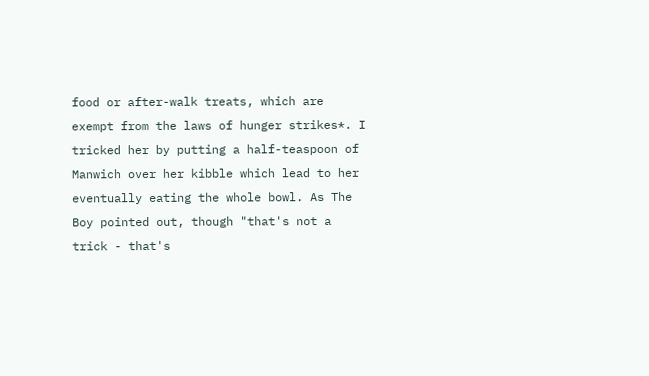food or after-walk treats, which are exempt from the laws of hunger strikes*. I tricked her by putting a half-teaspoon of Manwich over her kibble which lead to her eventually eating the whole bowl. As The Boy pointed out, though "that's not a trick - that's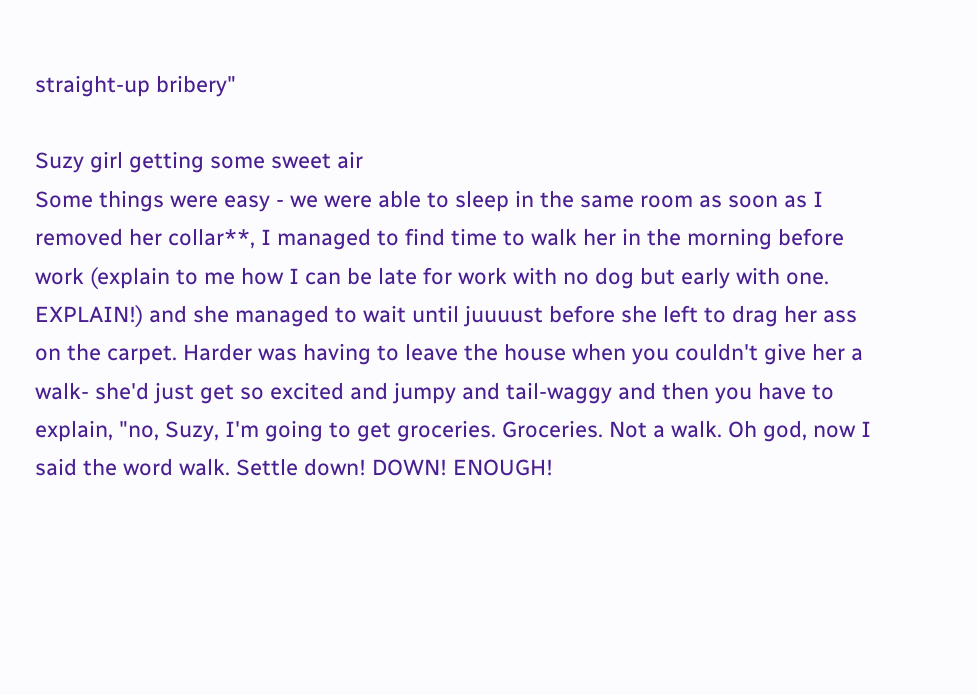straight-up bribery"

Suzy girl getting some sweet air
Some things were easy - we were able to sleep in the same room as soon as I removed her collar**, I managed to find time to walk her in the morning before work (explain to me how I can be late for work with no dog but early with one. EXPLAIN!) and she managed to wait until juuuust before she left to drag her ass on the carpet. Harder was having to leave the house when you couldn't give her a walk- she'd just get so excited and jumpy and tail-waggy and then you have to explain, "no, Suzy, I'm going to get groceries. Groceries. Not a walk. Oh god, now I said the word walk. Settle down! DOWN! ENOUGH!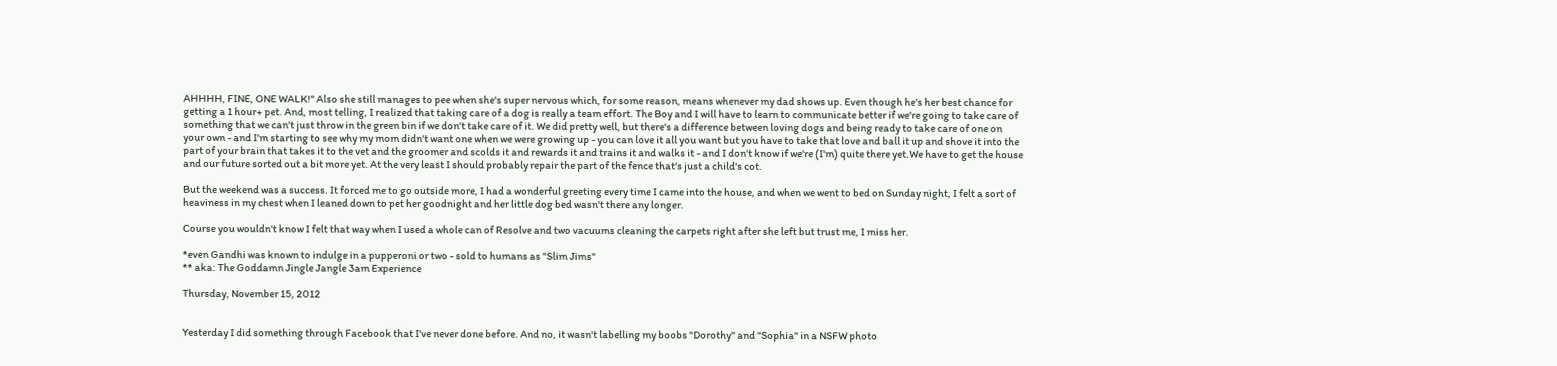AHHHH, FINE, ONE WALK!" Also she still manages to pee when she's super nervous which, for some reason, means whenever my dad shows up. Even though he's her best chance for getting a 1 hour+ pet. And, most telling, I realized that taking care of a dog is really a team effort. The Boy and I will have to learn to communicate better if we're going to take care of something that we can't just throw in the green bin if we don't take care of it. We did pretty well, but there's a difference between loving dogs and being ready to take care of one on your own - and I'm starting to see why my mom didn't want one when we were growing up - you can love it all you want but you have to take that love and ball it up and shove it into the part of your brain that takes it to the vet and the groomer and scolds it and rewards it and trains it and walks it - and I don't know if we're (I'm) quite there yet.We have to get the house and our future sorted out a bit more yet. At the very least I should probably repair the part of the fence that's just a child's cot.

But the weekend was a success. It forced me to go outside more, I had a wonderful greeting every time I came into the house, and when we went to bed on Sunday night, I felt a sort of heaviness in my chest when I leaned down to pet her goodnight and her little dog bed wasn't there any longer.

Course you wouldn't know I felt that way when I used a whole can of Resolve and two vacuums cleaning the carpets right after she left but trust me, I miss her.

*even Gandhi was known to indulge in a pupperoni or two - sold to humans as "Slim Jims"
** aka: The Goddamn Jingle Jangle 3am Experience

Thursday, November 15, 2012


Yesterday I did something through Facebook that I've never done before. And no, it wasn't labelling my boobs "Dorothy" and "Sophia" in a NSFW photo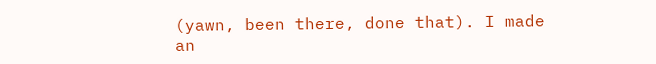(yawn, been there, done that). I made an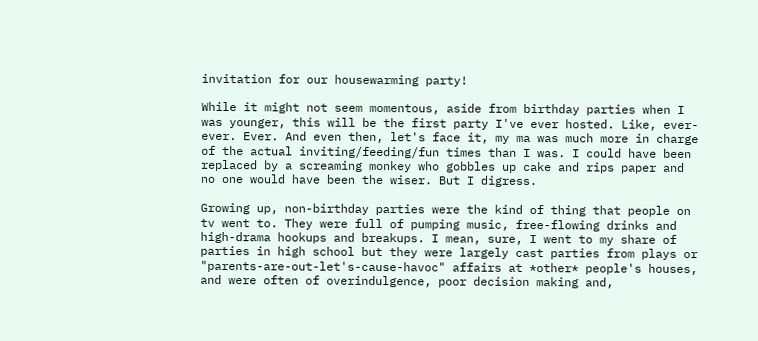invitation for our housewarming party!

While it might not seem momentous, aside from birthday parties when I was younger, this will be the first party I've ever hosted. Like, ever-ever. Ever. And even then, let's face it, my ma was much more in charge of the actual inviting/feeding/fun times than I was. I could have been replaced by a screaming monkey who gobbles up cake and rips paper and no one would have been the wiser. But I digress.

Growing up, non-birthday parties were the kind of thing that people on tv went to. They were full of pumping music, free-flowing drinks and high-drama hookups and breakups. I mean, sure, I went to my share of parties in high school but they were largely cast parties from plays or "parents-are-out-let's-cause-havoc" affairs at *other* people's houses, and were often of overindulgence, poor decision making and,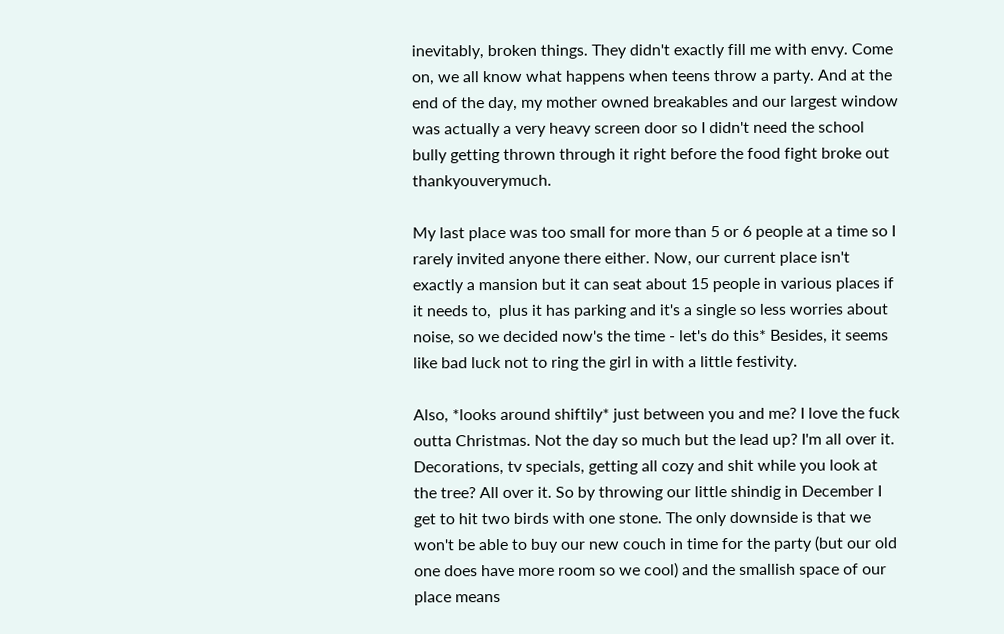inevitably, broken things. They didn't exactly fill me with envy. Come on, we all know what happens when teens throw a party. And at the end of the day, my mother owned breakables and our largest window was actually a very heavy screen door so I didn't need the school bully getting thrown through it right before the food fight broke out thankyouverymuch.

My last place was too small for more than 5 or 6 people at a time so I rarely invited anyone there either. Now, our current place isn't exactly a mansion but it can seat about 15 people in various places if it needs to,  plus it has parking and it's a single so less worries about noise, so we decided now's the time - let's do this* Besides, it seems like bad luck not to ring the girl in with a little festivity.

Also, *looks around shiftily* just between you and me? I love the fuck outta Christmas. Not the day so much but the lead up? I'm all over it. Decorations, tv specials, getting all cozy and shit while you look at the tree? All over it. So by throwing our little shindig in December I get to hit two birds with one stone. The only downside is that we won't be able to buy our new couch in time for the party (but our old one does have more room so we cool) and the smallish space of our place means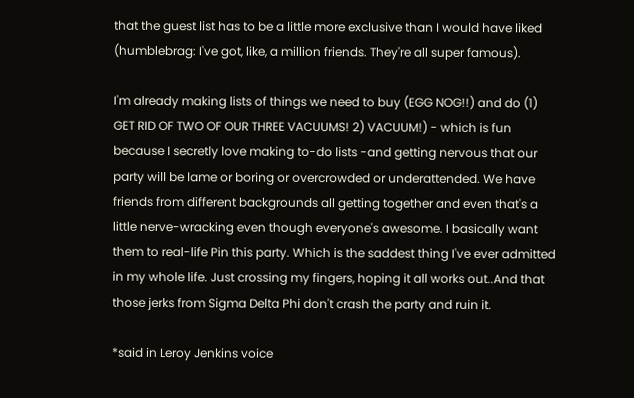that the guest list has to be a little more exclusive than I would have liked (humblebrag: I've got, like, a million friends. They're all super famous).

I'm already making lists of things we need to buy (EGG NOG!!) and do (1) GET RID OF TWO OF OUR THREE VACUUMS! 2) VACUUM!) - which is fun because I secretly love making to-do lists -and getting nervous that our party will be lame or boring or overcrowded or underattended. We have friends from different backgrounds all getting together and even that's a little nerve-wracking even though everyone's awesome. I basically want them to real-life Pin this party. Which is the saddest thing I've ever admitted in my whole life. Just crossing my fingers, hoping it all works out..And that those jerks from Sigma Delta Phi don't crash the party and ruin it.

*said in Leroy Jenkins voice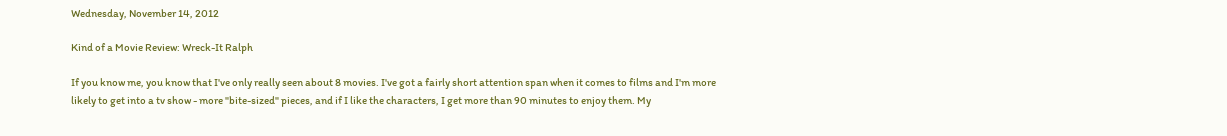Wednesday, November 14, 2012

Kind of a Movie Review: Wreck-It Ralph

If you know me, you know that I've only really seen about 8 movies. I've got a fairly short attention span when it comes to films and I'm more likely to get into a tv show - more "bite-sized" pieces, and if I like the characters, I get more than 90 minutes to enjoy them. My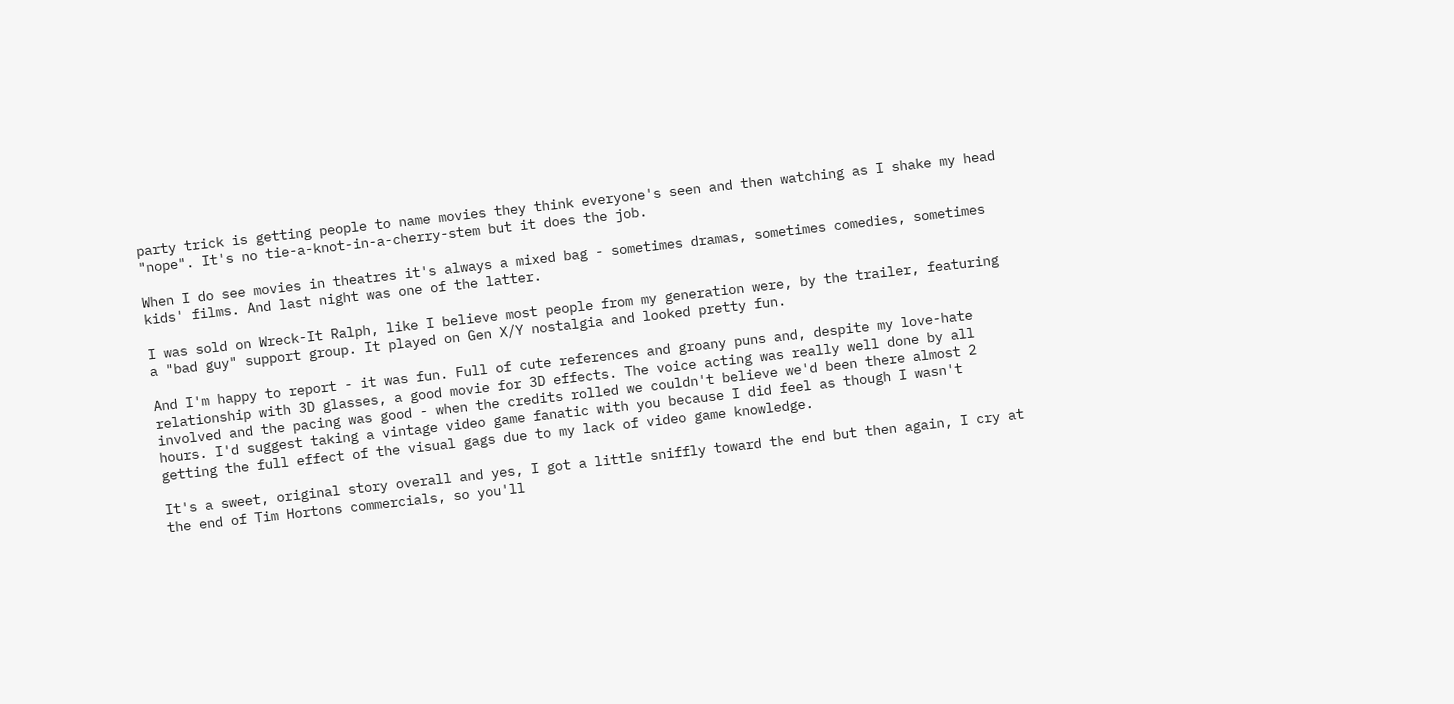party trick is getting people to name movies they think everyone's seen and then watching as I shake my head "nope". It's no tie-a-knot-in-a-cherry-stem but it does the job.

When I do see movies in theatres it's always a mixed bag - sometimes dramas, sometimes comedies, sometimes kids' films. And last night was one of the latter.

I was sold on Wreck-It Ralph, like I believe most people from my generation were, by the trailer, featuring a "bad guy" support group. It played on Gen X/Y nostalgia and looked pretty fun.

And I'm happy to report - it was fun. Full of cute references and groany puns and, despite my love-hate relationship with 3D glasses, a good movie for 3D effects. The voice acting was really well done by all involved and the pacing was good - when the credits rolled we couldn't believe we'd been there almost 2 hours. I'd suggest taking a vintage video game fanatic with you because I did feel as though I wasn't getting the full effect of the visual gags due to my lack of video game knowledge.

It's a sweet, original story overall and yes, I got a little sniffly toward the end but then again, I cry at the end of Tim Hortons commercials, so you'll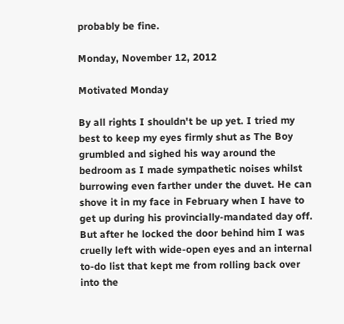probably be fine.

Monday, November 12, 2012

Motivated Monday

By all rights I shouldn't be up yet. I tried my best to keep my eyes firmly shut as The Boy grumbled and sighed his way around the bedroom as I made sympathetic noises whilst burrowing even farther under the duvet. He can shove it in my face in February when I have to get up during his provincially-mandated day off. But after he locked the door behind him I was cruelly left with wide-open eyes and an internal to-do list that kept me from rolling back over into the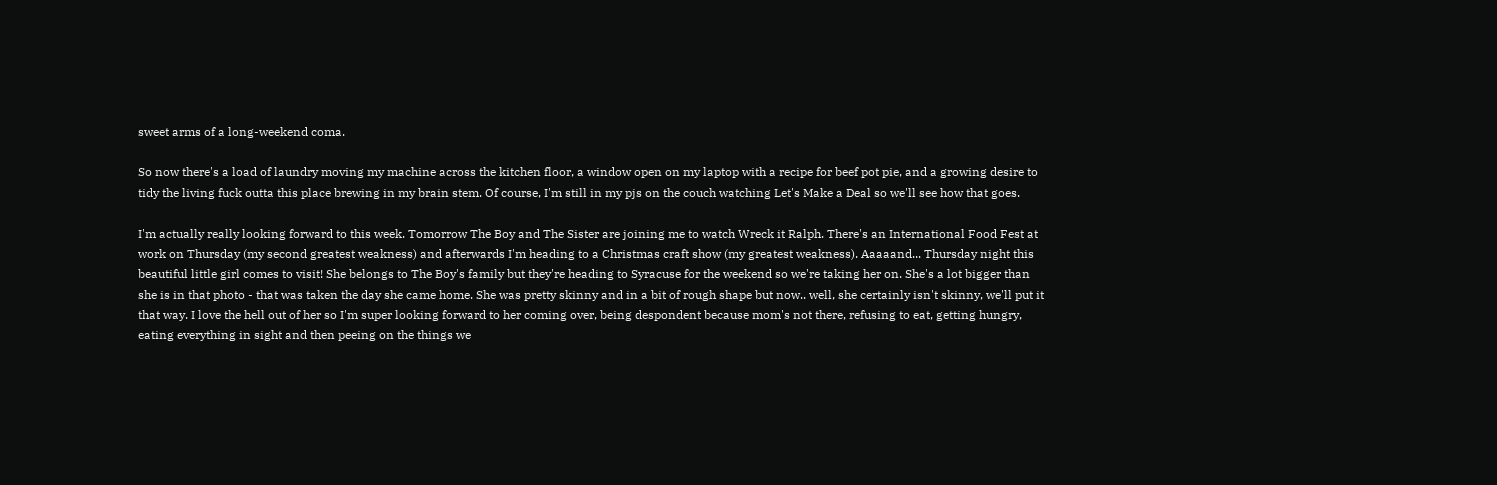sweet arms of a long-weekend coma.

So now there's a load of laundry moving my machine across the kitchen floor, a window open on my laptop with a recipe for beef pot pie, and a growing desire to tidy the living fuck outta this place brewing in my brain stem. Of course, I'm still in my pjs on the couch watching Let's Make a Deal so we'll see how that goes.

I'm actually really looking forward to this week. Tomorrow The Boy and The Sister are joining me to watch Wreck it Ralph. There's an International Food Fest at work on Thursday (my second greatest weakness) and afterwards I'm heading to a Christmas craft show (my greatest weakness). Aaaaand... Thursday night this beautiful little girl comes to visit! She belongs to The Boy's family but they're heading to Syracuse for the weekend so we're taking her on. She's a lot bigger than she is in that photo - that was taken the day she came home. She was pretty skinny and in a bit of rough shape but now.. well, she certainly isn't skinny, we'll put it that way. I love the hell out of her so I'm super looking forward to her coming over, being despondent because mom's not there, refusing to eat, getting hungry, eating everything in sight and then peeing on the things we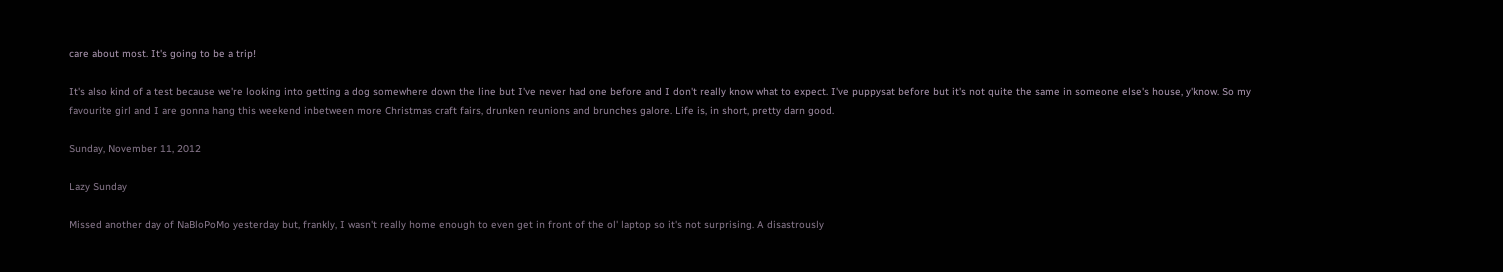care about most. It's going to be a trip!

It's also kind of a test because we're looking into getting a dog somewhere down the line but I've never had one before and I don't really know what to expect. I've puppysat before but it's not quite the same in someone else's house, y'know. So my favourite girl and I are gonna hang this weekend inbetween more Christmas craft fairs, drunken reunions and brunches galore. Life is, in short, pretty darn good.

Sunday, November 11, 2012

Lazy Sunday

Missed another day of NaBloPoMo yesterday but, frankly, I wasn't really home enough to even get in front of the ol' laptop so it's not surprising. A disastrously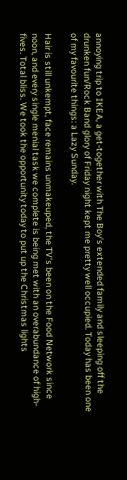annoying trip to IKEA, a get-together with The Boy's extended family and sleeping off the drunken fun/Rock Band glory of Friday night kept me pretty well occupied. Today has been one of my favourite things: a Lazy Sunday.

Hair is still unkempt, face remains unmakeuped, the TV's been on the Food Network since noon, and every single menial task we complete is being met with an overabundance of high-fives. Total bliss. We took the opportunity today to put up the Christmas lights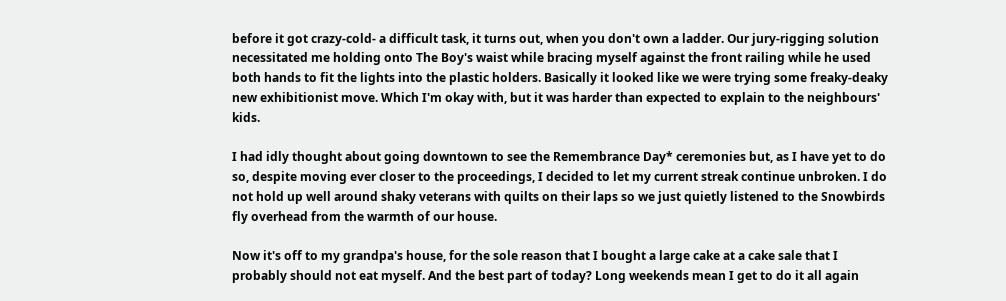before it got crazy-cold- a difficult task, it turns out, when you don't own a ladder. Our jury-rigging solution necessitated me holding onto The Boy's waist while bracing myself against the front railing while he used both hands to fit the lights into the plastic holders. Basically it looked like we were trying some freaky-deaky new exhibitionist move. Which I'm okay with, but it was harder than expected to explain to the neighbours' kids.

I had idly thought about going downtown to see the Remembrance Day* ceremonies but, as I have yet to do so, despite moving ever closer to the proceedings, I decided to let my current streak continue unbroken. I do not hold up well around shaky veterans with quilts on their laps so we just quietly listened to the Snowbirds fly overhead from the warmth of our house.

Now it's off to my grandpa's house, for the sole reason that I bought a large cake at a cake sale that I probably should not eat myself. And the best part of today? Long weekends mean I get to do it all again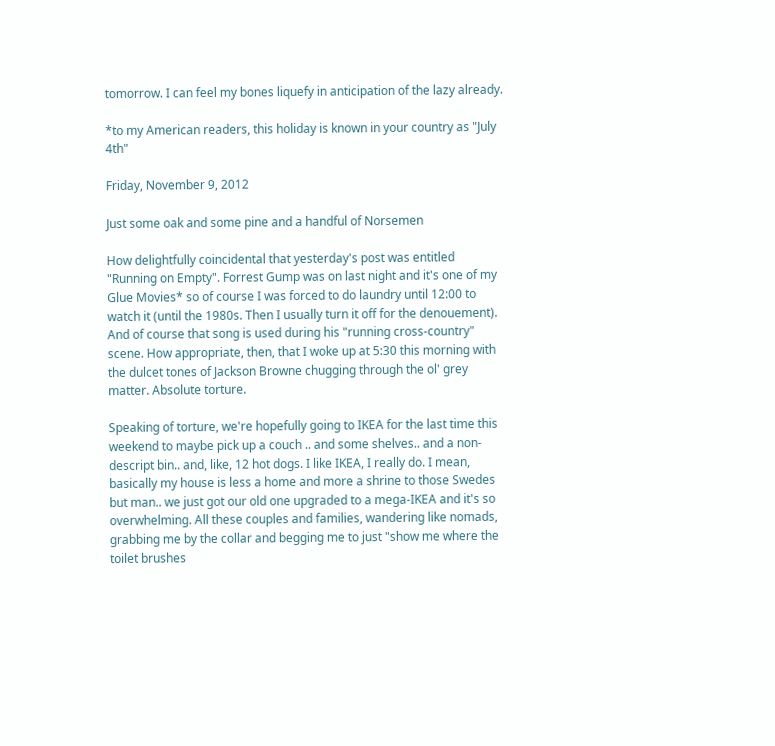tomorrow. I can feel my bones liquefy in anticipation of the lazy already.

*to my American readers, this holiday is known in your country as "July 4th"

Friday, November 9, 2012

Just some oak and some pine and a handful of Norsemen

How delightfully coincidental that yesterday's post was entitled "Running on Empty". Forrest Gump was on last night and it's one of my Glue Movies* so of course I was forced to do laundry until 12:00 to watch it (until the 1980s. Then I usually turn it off for the denouement). And of course that song is used during his "running cross-country" scene. How appropriate, then, that I woke up at 5:30 this morning with the dulcet tones of Jackson Browne chugging through the ol' grey matter. Absolute torture.

Speaking of torture, we're hopefully going to IKEA for the last time this weekend to maybe pick up a couch .. and some shelves.. and a non-descript bin.. and, like, 12 hot dogs. I like IKEA, I really do. I mean, basically my house is less a home and more a shrine to those Swedes but man.. we just got our old one upgraded to a mega-IKEA and it's so overwhelming. All these couples and families, wandering like nomads, grabbing me by the collar and begging me to just "show me where the toilet brushes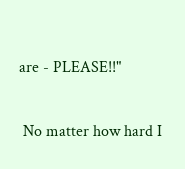are - PLEASE!!"

 No matter how hard I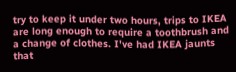try to keep it under two hours, trips to IKEA are long enough to require a toothbrush and a change of clothes. I've had IKEA jaunts that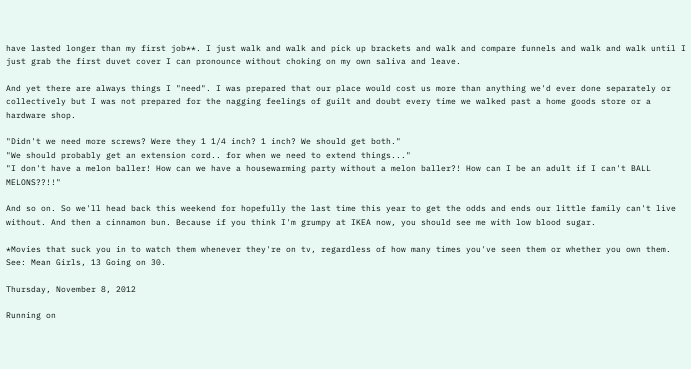have lasted longer than my first job**. I just walk and walk and pick up brackets and walk and compare funnels and walk and walk until I just grab the first duvet cover I can pronounce without choking on my own saliva and leave.

And yet there are always things I "need". I was prepared that our place would cost us more than anything we'd ever done separately or collectively but I was not prepared for the nagging feelings of guilt and doubt every time we walked past a home goods store or a hardware shop.

"Didn't we need more screws? Were they 1 1/4 inch? 1 inch? We should get both."
"We should probably get an extension cord.. for when we need to extend things..."
"I don't have a melon baller! How can we have a housewarming party without a melon baller?! How can I be an adult if I can't BALL MELONS??!!"

And so on. So we'll head back this weekend for hopefully the last time this year to get the odds and ends our little family can't live without. And then a cinnamon bun. Because if you think I'm grumpy at IKEA now, you should see me with low blood sugar.

*Movies that suck you in to watch them whenever they're on tv, regardless of how many times you've seen them or whether you own them. See: Mean Girls, 13 Going on 30.

Thursday, November 8, 2012

Running on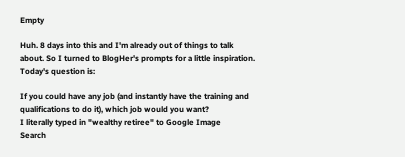Empty

Huh. 8 days into this and I'm already out of things to talk about. So I turned to BlogHer's prompts for a little inspiration. Today's question is:

If you could have any job (and instantly have the training and qualifications to do it), which job would you want?
I literally typed in "wealthy retiree" to Google Image
Search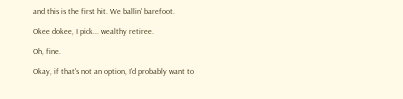and this is the first hit. We ballin' barefoot.

Okee dokee, I pick... wealthy retiree.

Oh, fine.

Okay, if that's not an option, I'd probably want to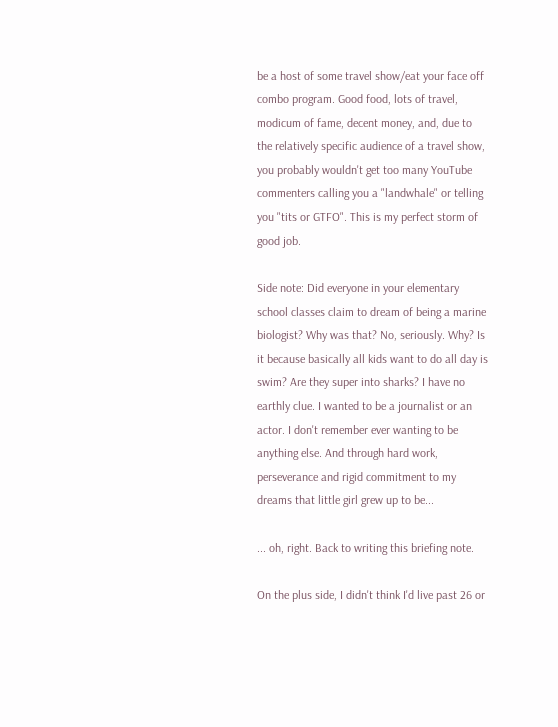be a host of some travel show/eat your face off combo program. Good food, lots of travel, modicum of fame, decent money, and, due to the relatively specific audience of a travel show, you probably wouldn't get too many YouTube commenters calling you a "landwhale" or telling you "tits or GTFO". This is my perfect storm of good job.

Side note: Did everyone in your elementary school classes claim to dream of being a marine biologist? Why was that? No, seriously. Why? Is it because basically all kids want to do all day is swim? Are they super into sharks? I have no earthly clue. I wanted to be a journalist or an actor. I don't remember ever wanting to be anything else. And through hard work, perseverance and rigid commitment to my dreams that little girl grew up to be...

... oh, right. Back to writing this briefing note.

On the plus side, I didn't think I'd live past 26 or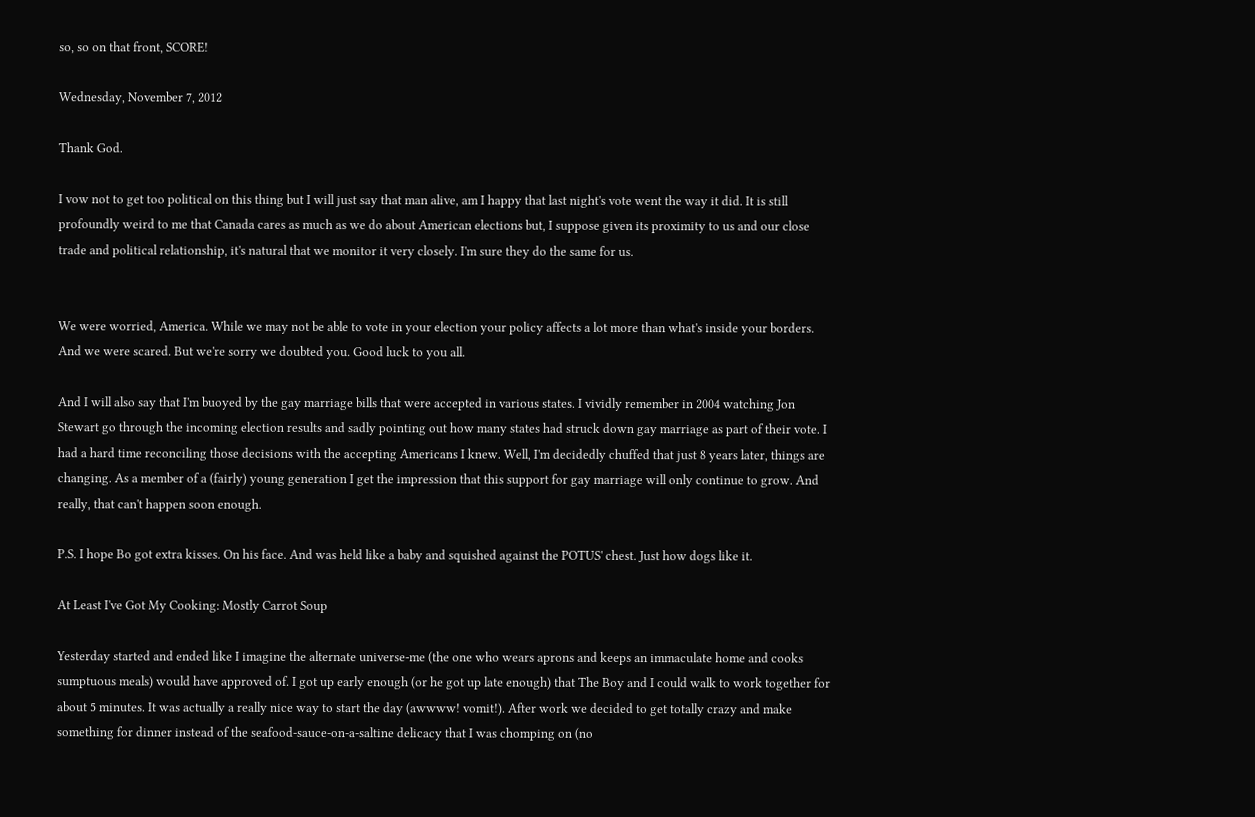so, so on that front, SCORE!

Wednesday, November 7, 2012

Thank God.

I vow not to get too political on this thing but I will just say that man alive, am I happy that last night's vote went the way it did. It is still profoundly weird to me that Canada cares as much as we do about American elections but, I suppose given its proximity to us and our close trade and political relationship, it's natural that we monitor it very closely. I'm sure they do the same for us.


We were worried, America. While we may not be able to vote in your election your policy affects a lot more than what's inside your borders. And we were scared. But we're sorry we doubted you. Good luck to you all.

And I will also say that I'm buoyed by the gay marriage bills that were accepted in various states. I vividly remember in 2004 watching Jon Stewart go through the incoming election results and sadly pointing out how many states had struck down gay marriage as part of their vote. I had a hard time reconciling those decisions with the accepting Americans I knew. Well, I'm decidedly chuffed that just 8 years later, things are changing. As a member of a (fairly) young generation I get the impression that this support for gay marriage will only continue to grow. And really, that can't happen soon enough.

P.S. I hope Bo got extra kisses. On his face. And was held like a baby and squished against the POTUS' chest. Just how dogs like it.

At Least I've Got My Cooking: Mostly Carrot Soup

Yesterday started and ended like I imagine the alternate universe-me (the one who wears aprons and keeps an immaculate home and cooks sumptuous meals) would have approved of. I got up early enough (or he got up late enough) that The Boy and I could walk to work together for about 5 minutes. It was actually a really nice way to start the day (awwww! vomit!). After work we decided to get totally crazy and make something for dinner instead of the seafood-sauce-on-a-saltine delicacy that I was chomping on (no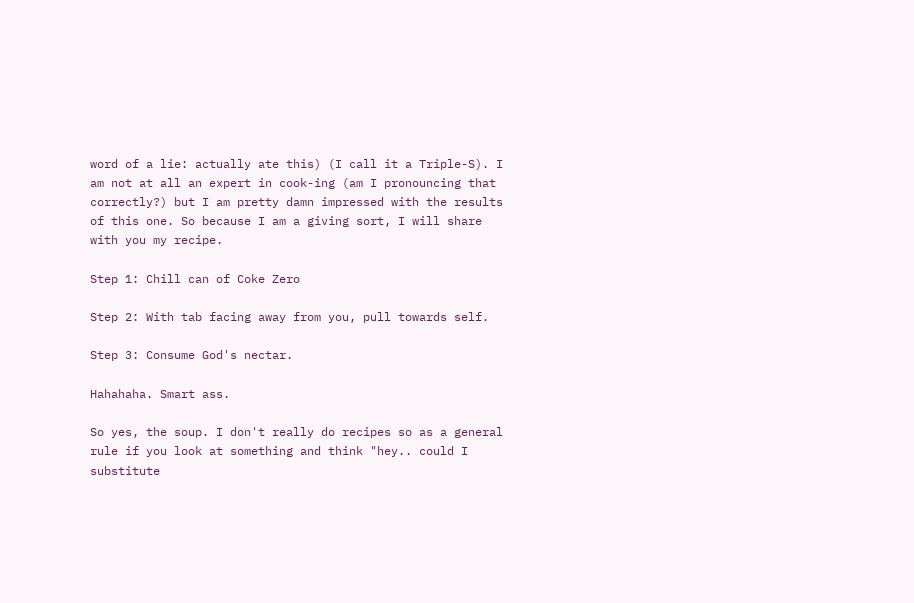word of a lie: actually ate this) (I call it a Triple-S). I am not at all an expert in cook-ing (am I pronouncing that correctly?) but I am pretty damn impressed with the results of this one. So because I am a giving sort, I will share with you my recipe.

Step 1: Chill can of Coke Zero

Step 2: With tab facing away from you, pull towards self.

Step 3: Consume God's nectar.

Hahahaha. Smart ass.

So yes, the soup. I don't really do recipes so as a general rule if you look at something and think "hey.. could I substitute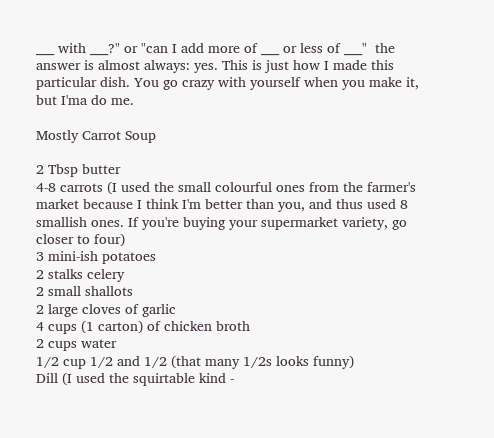___ with ___?" or "can I add more of ___ or less of ___"  the answer is almost always: yes. This is just how I made this particular dish. You go crazy with yourself when you make it, but I'ma do me.

Mostly Carrot Soup

2 Tbsp butter
4-8 carrots (I used the small colourful ones from the farmer's market because I think I'm better than you, and thus used 8 smallish ones. If you're buying your supermarket variety, go closer to four)
3 mini-ish potatoes
2 stalks celery
2 small shallots
2 large cloves of garlic
4 cups (1 carton) of chicken broth
2 cups water
1/2 cup 1/2 and 1/2 (that many 1/2s looks funny)
Dill (I used the squirtable kind -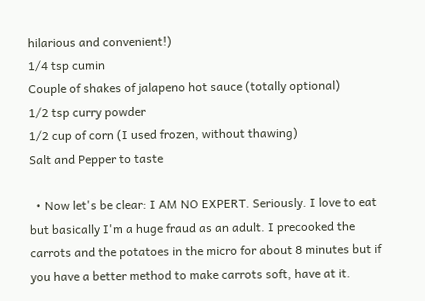hilarious and convenient!)
1/4 tsp cumin
Couple of shakes of jalapeno hot sauce (totally optional)
1/2 tsp curry powder
1/2 cup of corn (I used frozen, without thawing)
Salt and Pepper to taste

  • Now let's be clear: I AM NO EXPERT. Seriously. I love to eat but basically I'm a huge fraud as an adult. I precooked the carrots and the potatoes in the micro for about 8 minutes but if you have a better method to make carrots soft, have at it.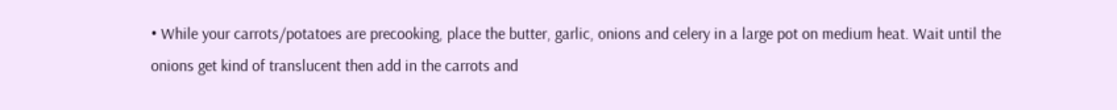• While your carrots/potatoes are precooking, place the butter, garlic, onions and celery in a large pot on medium heat. Wait until the onions get kind of translucent then add in the carrots and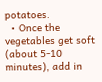potatoes.
  • Once the vegetables get soft  (about 5-10 minutes), add in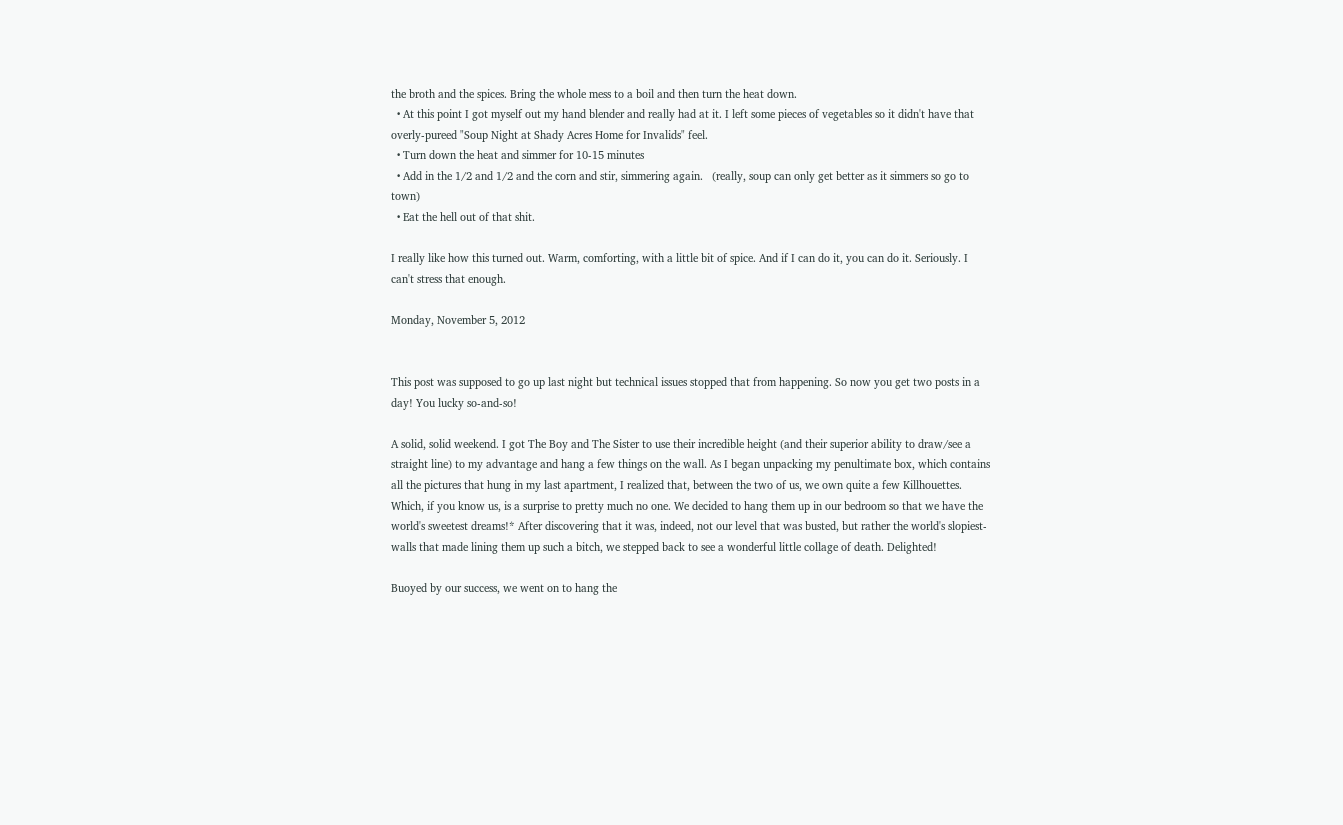the broth and the spices. Bring the whole mess to a boil and then turn the heat down.
  • At this point I got myself out my hand blender and really had at it. I left some pieces of vegetables so it didn't have that overly-pureed "Soup Night at Shady Acres Home for Invalids" feel.
  • Turn down the heat and simmer for 10-15 minutes
  • Add in the 1/2 and 1/2 and the corn and stir, simmering again.   (really, soup can only get better as it simmers so go to town)
  • Eat the hell out of that shit.

I really like how this turned out. Warm, comforting, with a little bit of spice. And if I can do it, you can do it. Seriously. I can't stress that enough.

Monday, November 5, 2012


This post was supposed to go up last night but technical issues stopped that from happening. So now you get two posts in a day! You lucky so-and-so!

A solid, solid weekend. I got The Boy and The Sister to use their incredible height (and their superior ability to draw/see a straight line) to my advantage and hang a few things on the wall. As I began unpacking my penultimate box, which contains all the pictures that hung in my last apartment, I realized that, between the two of us, we own quite a few Killhouettes. Which, if you know us, is a surprise to pretty much no one. We decided to hang them up in our bedroom so that we have the world's sweetest dreams!* After discovering that it was, indeed, not our level that was busted, but rather the world's slopiest-walls that made lining them up such a bitch, we stepped back to see a wonderful little collage of death. Delighted!

Buoyed by our success, we went on to hang the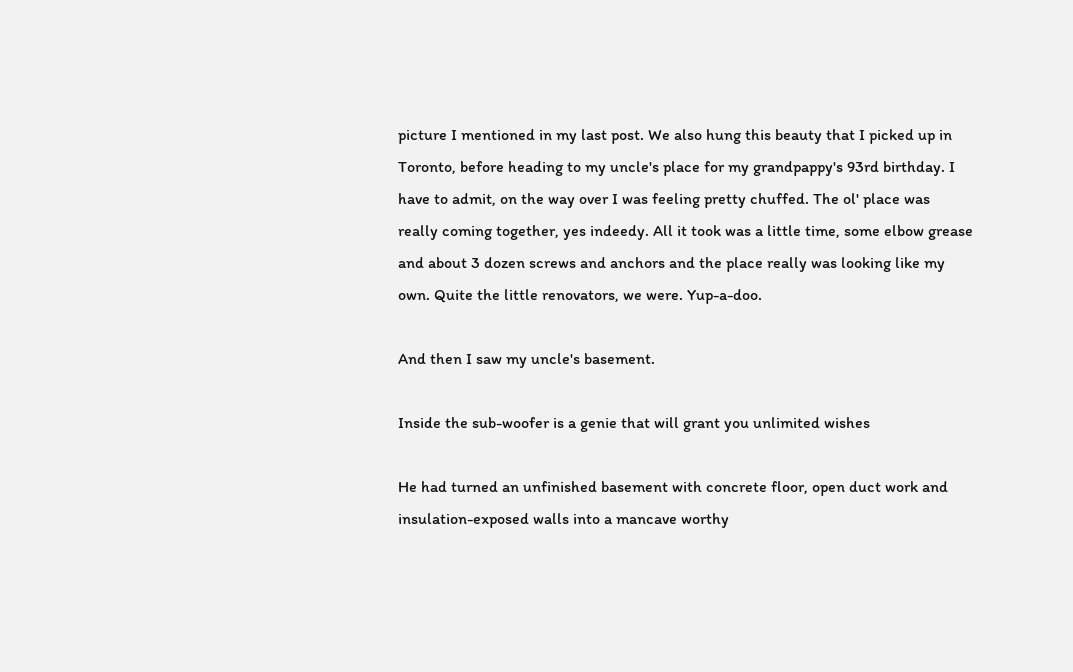picture I mentioned in my last post. We also hung this beauty that I picked up in Toronto, before heading to my uncle's place for my grandpappy's 93rd birthday. I have to admit, on the way over I was feeling pretty chuffed. The ol' place was really coming together, yes indeedy. All it took was a little time, some elbow grease and about 3 dozen screws and anchors and the place really was looking like my own. Quite the little renovators, we were. Yup-a-doo.

And then I saw my uncle's basement.

Inside the sub-woofer is a genie that will grant you unlimited wishes

He had turned an unfinished basement with concrete floor, open duct work and insulation-exposed walls into a mancave worthy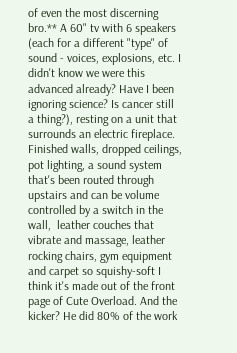of even the most discerning bro.** A 60" tv with 6 speakers (each for a different "type" of sound - voices, explosions, etc. I didn't know we were this advanced already? Have I been ignoring science? Is cancer still a thing?), resting on a unit that surrounds an electric fireplace. Finished walls, dropped ceilings, pot lighting, a sound system that's been routed through upstairs and can be volume controlled by a switch in the wall,  leather couches that vibrate and massage, leather rocking chairs, gym equipment and carpet so squishy-soft I think it's made out of the front page of Cute Overload. And the kicker? He did 80% of the work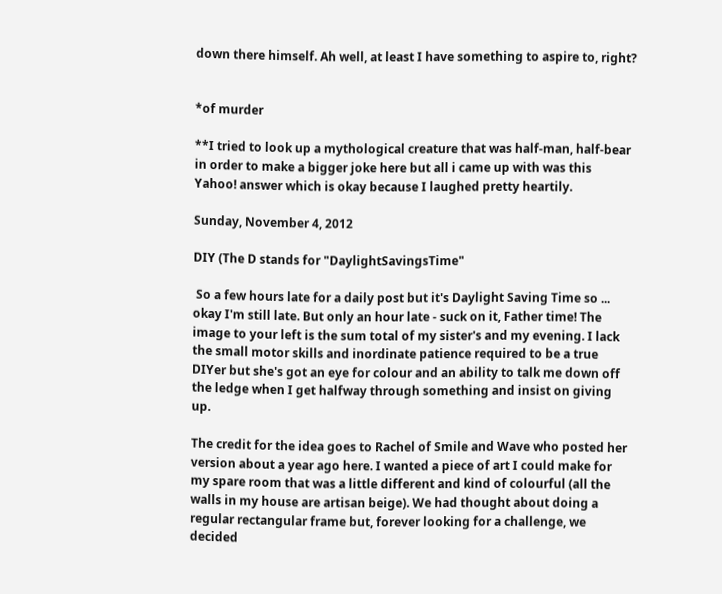down there himself. Ah well, at least I have something to aspire to, right?


*of murder

**I tried to look up a mythological creature that was half-man, half-bear in order to make a bigger joke here but all i came up with was this Yahoo! answer which is okay because I laughed pretty heartily.

Sunday, November 4, 2012

DIY (The D stands for "DaylightSavingsTime"

 So a few hours late for a daily post but it's Daylight Saving Time so ... okay I'm still late. But only an hour late - suck on it, Father time! The image to your left is the sum total of my sister's and my evening. I lack the small motor skills and inordinate patience required to be a true DIYer but she's got an eye for colour and an ability to talk me down off the ledge when I get halfway through something and insist on giving up.

The credit for the idea goes to Rachel of Smile and Wave who posted her version about a year ago here. I wanted a piece of art I could make for my spare room that was a little different and kind of colourful (all the walls in my house are artisan beige). We had thought about doing a regular rectangular frame but, forever looking for a challenge, we decided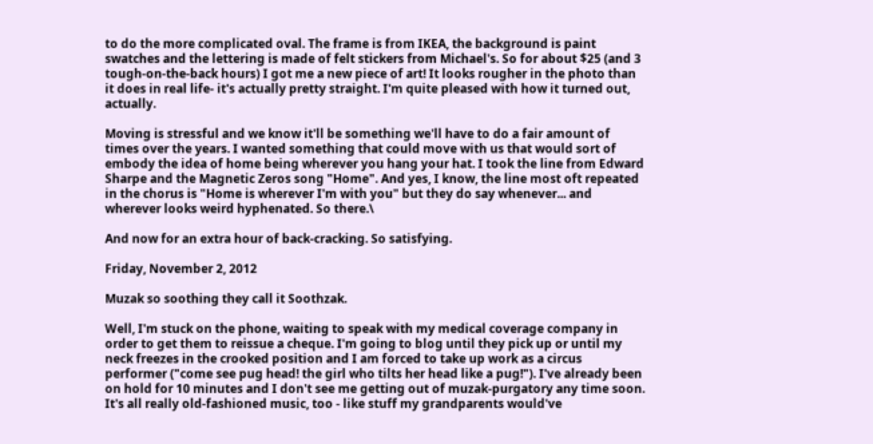to do the more complicated oval. The frame is from IKEA, the background is paint swatches and the lettering is made of felt stickers from Michael's. So for about $25 (and 3 tough-on-the-back hours) I got me a new piece of art! It looks rougher in the photo than it does in real life- it's actually pretty straight. I'm quite pleased with how it turned out, actually.

Moving is stressful and we know it'll be something we'll have to do a fair amount of times over the years. I wanted something that could move with us that would sort of embody the idea of home being wherever you hang your hat. I took the line from Edward Sharpe and the Magnetic Zeros song "Home". And yes, I know, the line most oft repeated in the chorus is "Home is wherever I'm with you" but they do say whenever... and wherever looks weird hyphenated. So there.\

And now for an extra hour of back-cracking. So satisfying.

Friday, November 2, 2012

Muzak so soothing they call it Soothzak.

Well, I'm stuck on the phone, waiting to speak with my medical coverage company in order to get them to reissue a cheque. I'm going to blog until they pick up or until my neck freezes in the crooked position and I am forced to take up work as a circus performer ("come see pug head! the girl who tilts her head like a pug!"). I've already been on hold for 10 minutes and I don't see me getting out of muzak-purgatory any time soon. It's all really old-fashioned music, too - like stuff my grandparents would've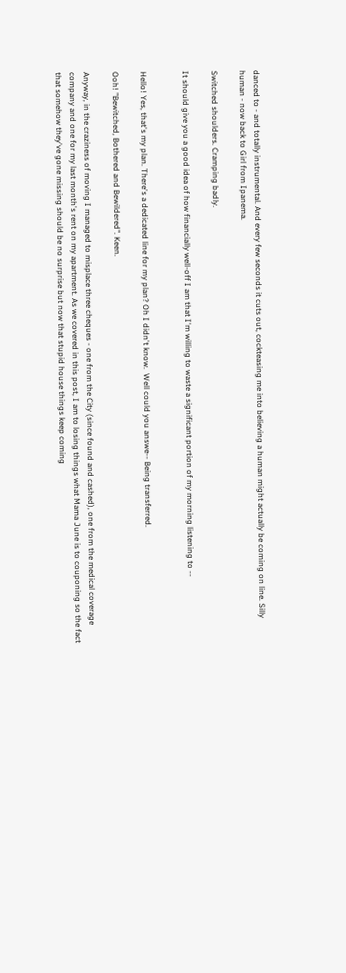danced to - and totally instrumental. And every few seconds it cuts out, cockteasing me into believing a human might actually be coming on line. Silly human - now back to Girl from Ipanema.

Switched shoulders. Cramping badly.

It should give you a good idea of how financially well-off I am that I'm willing to waste a significant portion of my morning listening to --


Hello! Yes, that's my plan. There's a dedicated line for my plan? Oh I didn't know.  Well could you answe-- Being transferred.

Ooh! "Bewitched, Bothered and Bewildered". Keen.

Anyway, in the craziness of moving I managed to misplace three cheques - one from the City (since found and cashed), one from the medical coverage company and one for my last month's rent on my apartment. As we covered in this post, I am to losing things what Mama June is to couponing so the fact that somehow they've gone missing should be no surprise but now that stupid house things keep coming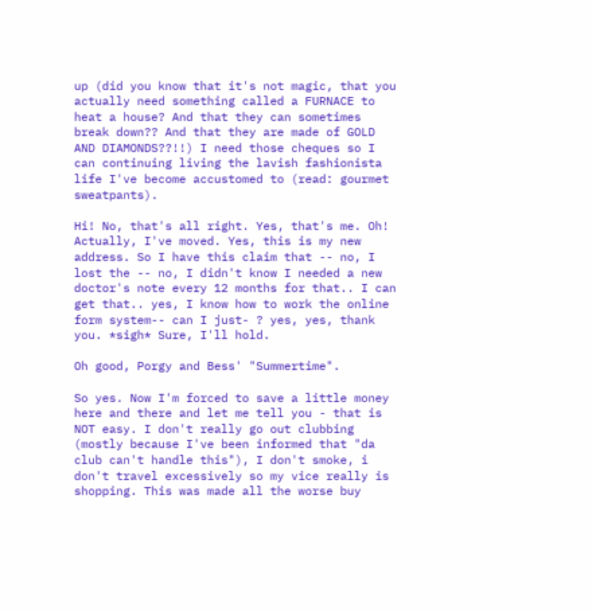up (did you know that it's not magic, that you actually need something called a FURNACE to heat a house? And that they can sometimes break down?? And that they are made of GOLD AND DIAMONDS??!!) I need those cheques so I can continuing living the lavish fashionista life I've become accustomed to (read: gourmet sweatpants).

Hi! No, that's all right. Yes, that's me. Oh! Actually, I've moved. Yes, this is my new address. So I have this claim that -- no, I lost the -- no, I didn't know I needed a new doctor's note every 12 months for that.. I can get that.. yes, I know how to work the online form system-- can I just- ? yes, yes, thank you. *sigh* Sure, I'll hold.

Oh good, Porgy and Bess' "Summertime".

So yes. Now I'm forced to save a little money here and there and let me tell you - that is NOT easy. I don't really go out clubbing (mostly because I've been informed that "da club can't handle this"), I don't smoke, i don't travel excessively so my vice really is shopping. This was made all the worse buy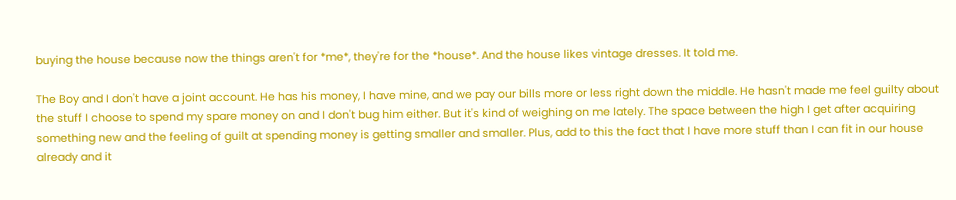buying the house because now the things aren't for *me*, they're for the *house*. And the house likes vintage dresses. It told me.

The Boy and I don't have a joint account. He has his money, I have mine, and we pay our bills more or less right down the middle. He hasn't made me feel guilty about the stuff I choose to spend my spare money on and I don't bug him either. But it's kind of weighing on me lately. The space between the high I get after acquiring something new and the feeling of guilt at spending money is getting smaller and smaller. Plus, add to this the fact that I have more stuff than I can fit in our house already and it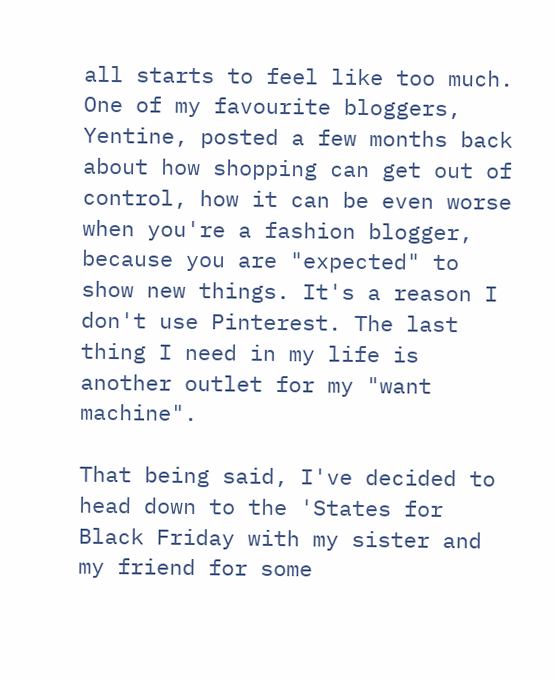all starts to feel like too much. One of my favourite bloggers, Yentine, posted a few months back about how shopping can get out of control, how it can be even worse when you're a fashion blogger, because you are "expected" to show new things. It's a reason I don't use Pinterest. The last thing I need in my life is another outlet for my "want machine".

That being said, I've decided to head down to the 'States for Black Friday with my sister and my friend for some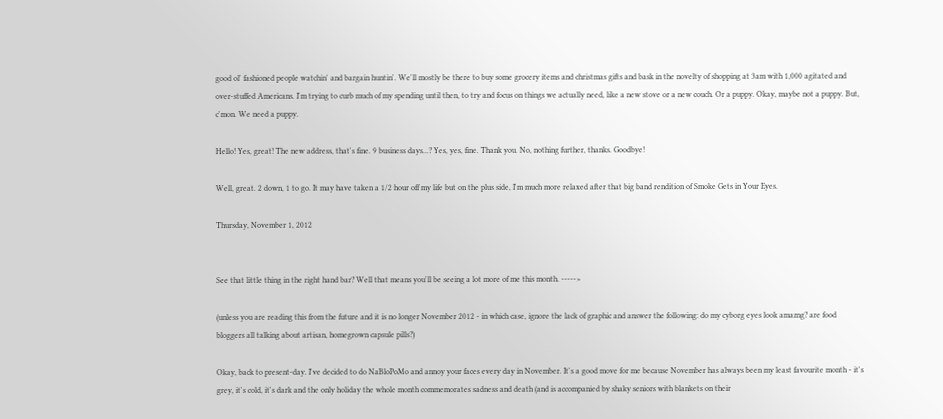good ol' fashioned people watchin' and bargain huntin'. We'll mostly be there to buy some grocery items and christmas gifts and bask in the novelty of shopping at 3am with 1,000 agitated and over-stuffed Americans. I'm trying to curb much of my spending until then, to try and focus on things we actually need, like a new stove or a new couch. Or a puppy. Okay, maybe not a puppy. But, c'mon. We need a puppy.

Hello! Yes, great! The new address, that's fine. 9 business days...? Yes, yes, fine. Thank you. No, nothing further, thanks. Goodbye!

Well, great. 2 down, 1 to go. It may have taken a 1/2 hour off my life but on the plus side, I'm much more relaxed after that big band rendition of Smoke Gets in Your Eyes.

Thursday, November 1, 2012


See that little thing in the right hand bar? Well that means you'll be seeing a lot more of me this month. ----->

(unless you are reading this from the future and it is no longer November 2012 - in which case, ignore the lack of graphic and answer the following: do my cyborg eyes look amazng? are food bloggers all talking about artisan, homegrown capsule pills?)

Okay, back to present-day. I've decided to do NaBloPoMo and annoy your faces every day in November. It's a good move for me because November has always been my least favourite month - it's grey, it's cold, it's dark and the only holiday the whole month commemorates sadness and death (and is accompanied by shaky seniors with blankets on their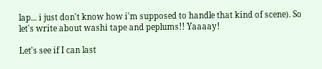lap... i just don't know how i'm supposed to handle that kind of scene). So let's write about washi tape and peplums!! Yaaaay!

Let's see if I can last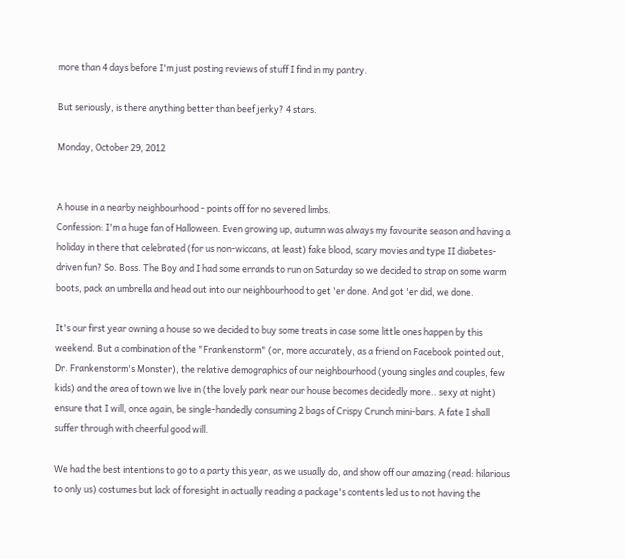more than 4 days before I'm just posting reviews of stuff I find in my pantry.

But seriously, is there anything better than beef jerky? 4 stars.

Monday, October 29, 2012


A house in a nearby neighbourhood - points off for no severed limbs.
Confession: I'm a huge fan of Halloween. Even growing up, autumn was always my favourite season and having a holiday in there that celebrated (for us non-wiccans, at least) fake blood, scary movies and type II diabetes-driven fun? So. Boss. The Boy and I had some errands to run on Saturday so we decided to strap on some warm boots, pack an umbrella and head out into our neighbourhood to get 'er done. And got 'er did, we done.

It's our first year owning a house so we decided to buy some treats in case some little ones happen by this weekend. But a combination of the "Frankenstorm" (or, more accurately, as a friend on Facebook pointed out, Dr. Frankenstorm's Monster), the relative demographics of our neighbourhood (young singles and couples, few kids) and the area of town we live in (the lovely park near our house becomes decidedly more.. sexy at night) ensure that I will, once again, be single-handedly consuming 2 bags of Crispy Crunch mini-bars. A fate I shall suffer through with cheerful good will.

We had the best intentions to go to a party this year, as we usually do, and show off our amazing (read: hilarious to only us) costumes but lack of foresight in actually reading a package's contents led us to not having the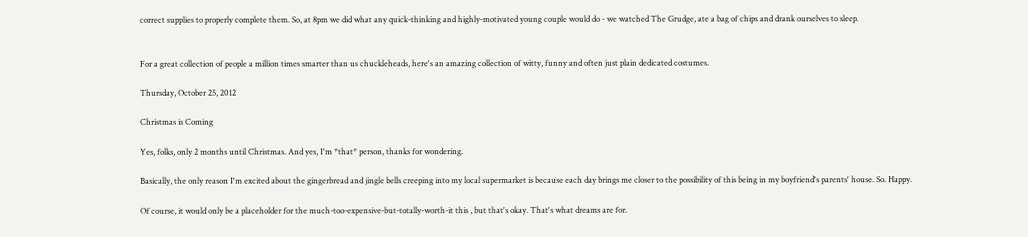correct supplies to properly complete them. So, at 8pm we did what any quick-thinking and highly-motivated young couple would do - we watched The Grudge, ate a bag of chips and drank ourselves to sleep.


For a great collection of people a million times smarter than us chuckleheads, here's an amazing collection of witty, funny and often just plain dedicated costumes.

Thursday, October 25, 2012

Christmas is Coming

Yes, folks, only 2 months until Christmas. And yes, I'm *that* person, thanks for wondering.

Basically, the only reason I'm excited about the gingerbread and jingle bells creeping into my local supermarket is because each day brings me closer to the possibility of this being in my boyfriend's parents' house. So. Happy.

Of course, it would only be a placeholder for the much-too-expensive-but-totally-worth-it this , but that's okay. That's what dreams are for.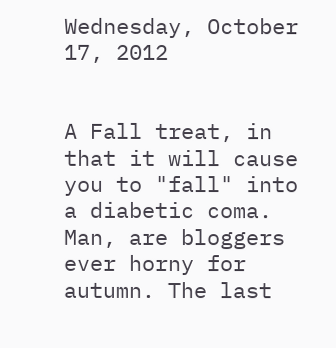Wednesday, October 17, 2012


A Fall treat, in that it will cause you to "fall" into a diabetic coma.
Man, are bloggers ever horny for autumn. The last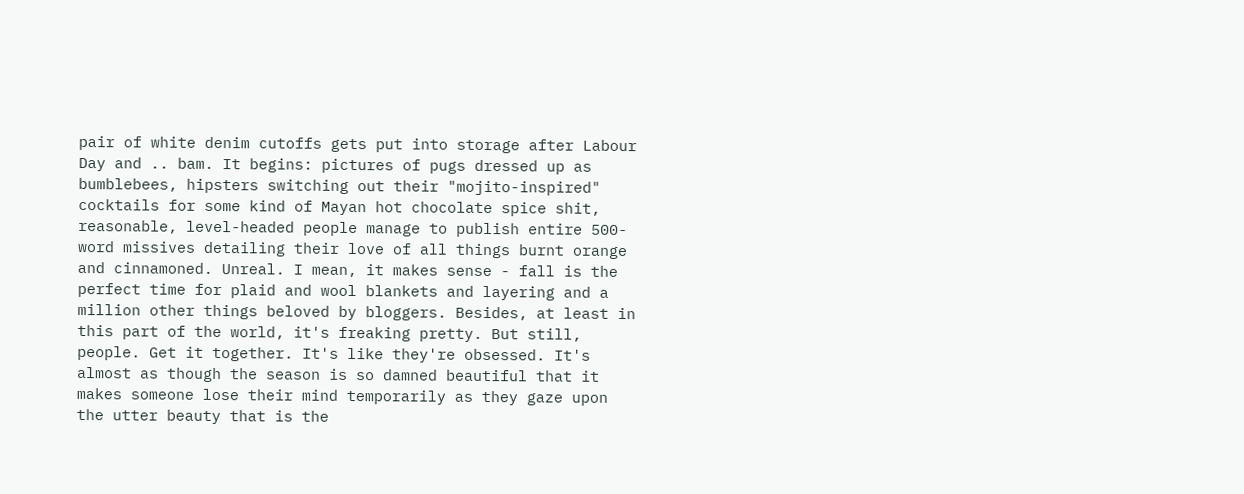pair of white denim cutoffs gets put into storage after Labour Day and .. bam. It begins: pictures of pugs dressed up as bumblebees, hipsters switching out their "mojito-inspired" cocktails for some kind of Mayan hot chocolate spice shit, reasonable, level-headed people manage to publish entire 500-word missives detailing their love of all things burnt orange and cinnamoned. Unreal. I mean, it makes sense - fall is the perfect time for plaid and wool blankets and layering and a million other things beloved by bloggers. Besides, at least in this part of the world, it's freaking pretty. But still, people. Get it together. It's like they're obsessed. It's almost as though the season is so damned beautiful that it makes someone lose their mind temporarily as they gaze upon the utter beauty that is the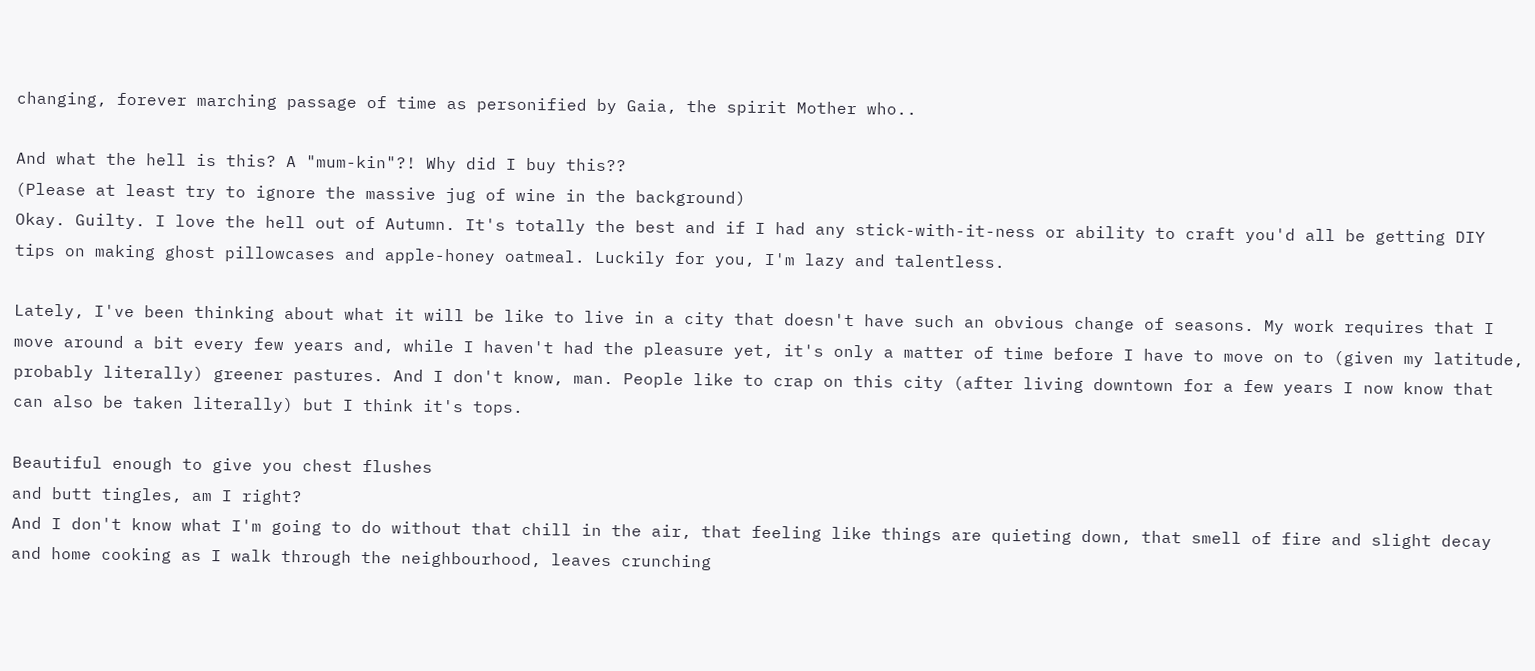changing, forever marching passage of time as personified by Gaia, the spirit Mother who..

And what the hell is this? A "mum-kin"?! Why did I buy this??
(Please at least try to ignore the massive jug of wine in the background)
Okay. Guilty. I love the hell out of Autumn. It's totally the best and if I had any stick-with-it-ness or ability to craft you'd all be getting DIY tips on making ghost pillowcases and apple-honey oatmeal. Luckily for you, I'm lazy and talentless.

Lately, I've been thinking about what it will be like to live in a city that doesn't have such an obvious change of seasons. My work requires that I move around a bit every few years and, while I haven't had the pleasure yet, it's only a matter of time before I have to move on to (given my latitude, probably literally) greener pastures. And I don't know, man. People like to crap on this city (after living downtown for a few years I now know that can also be taken literally) but I think it's tops.

Beautiful enough to give you chest flushes
and butt tingles, am I right?
And I don't know what I'm going to do without that chill in the air, that feeling like things are quieting down, that smell of fire and slight decay and home cooking as I walk through the neighbourhood, leaves crunching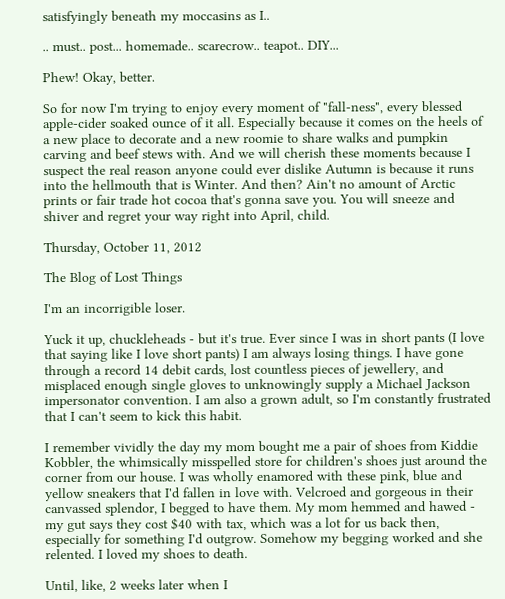satisfyingly beneath my moccasins as I..

.. must.. post... homemade.. scarecrow.. teapot.. DIY...

Phew! Okay, better.

So for now I'm trying to enjoy every moment of "fall-ness", every blessed apple-cider soaked ounce of it all. Especially because it comes on the heels of a new place to decorate and a new roomie to share walks and pumpkin carving and beef stews with. And we will cherish these moments because I suspect the real reason anyone could ever dislike Autumn is because it runs into the hellmouth that is Winter. And then? Ain't no amount of Arctic prints or fair trade hot cocoa that's gonna save you. You will sneeze and shiver and regret your way right into April, child.

Thursday, October 11, 2012

The Blog of Lost Things

I'm an incorrigible loser.

Yuck it up, chuckleheads - but it's true. Ever since I was in short pants (I love that saying like I love short pants) I am always losing things. I have gone through a record 14 debit cards, lost countless pieces of jewellery, and misplaced enough single gloves to unknowingly supply a Michael Jackson impersonator convention. I am also a grown adult, so I'm constantly frustrated that I can't seem to kick this habit.

I remember vividly the day my mom bought me a pair of shoes from Kiddie Kobbler, the whimsically misspelled store for children's shoes just around the corner from our house. I was wholly enamored with these pink, blue and yellow sneakers that I'd fallen in love with. Velcroed and gorgeous in their canvassed splendor, I begged to have them. My mom hemmed and hawed - my gut says they cost $40 with tax, which was a lot for us back then, especially for something I'd outgrow. Somehow my begging worked and she relented. I loved my shoes to death.

Until, like, 2 weeks later when I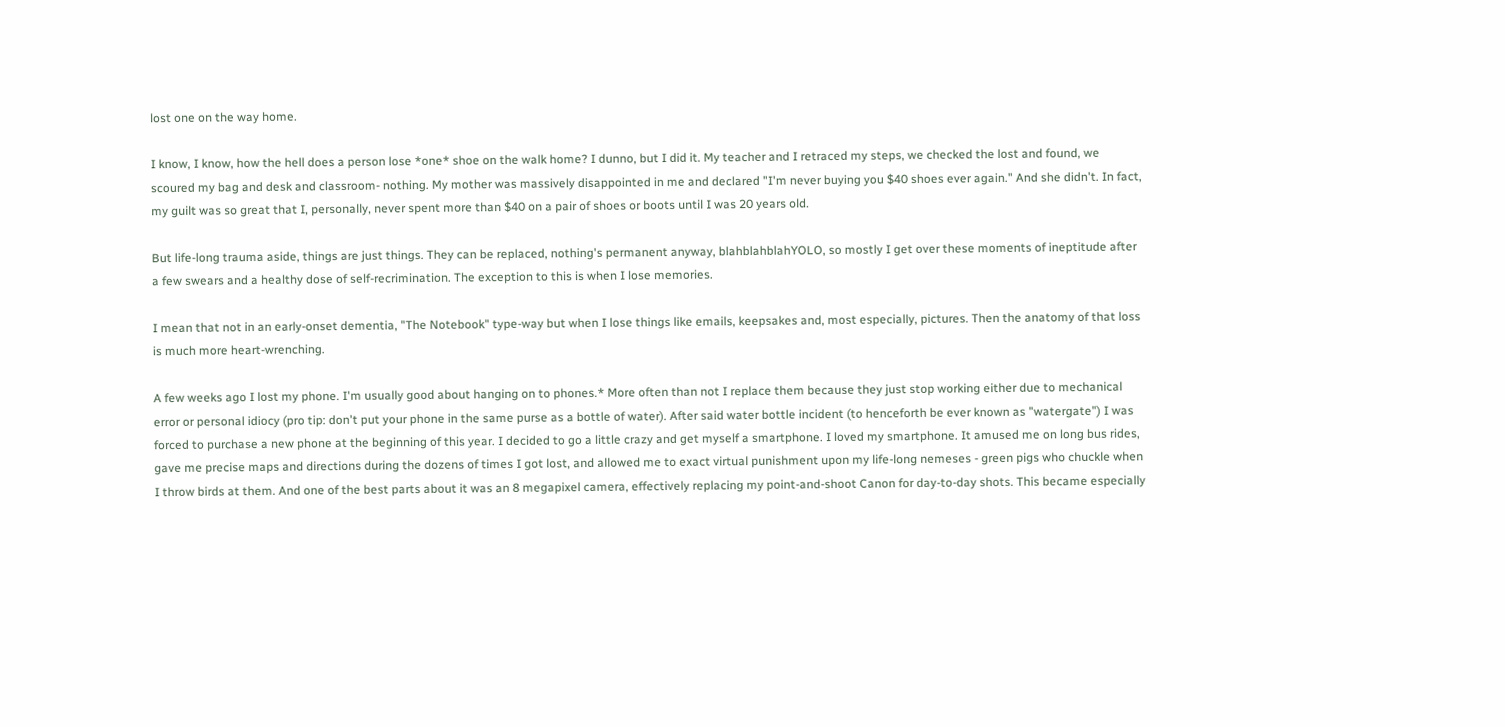lost one on the way home.

I know, I know, how the hell does a person lose *one* shoe on the walk home? I dunno, but I did it. My teacher and I retraced my steps, we checked the lost and found, we scoured my bag and desk and classroom- nothing. My mother was massively disappointed in me and declared "I'm never buying you $40 shoes ever again." And she didn't. In fact, my guilt was so great that I, personally, never spent more than $40 on a pair of shoes or boots until I was 20 years old.

But life-long trauma aside, things are just things. They can be replaced, nothing's permanent anyway, blahblahblahYOLO, so mostly I get over these moments of ineptitude after a few swears and a healthy dose of self-recrimination. The exception to this is when I lose memories.

I mean that not in an early-onset dementia, "The Notebook" type-way but when I lose things like emails, keepsakes and, most especially, pictures. Then the anatomy of that loss is much more heart-wrenching.

A few weeks ago I lost my phone. I'm usually good about hanging on to phones.* More often than not I replace them because they just stop working either due to mechanical error or personal idiocy (pro tip: don't put your phone in the same purse as a bottle of water). After said water bottle incident (to henceforth be ever known as "watergate") I was forced to purchase a new phone at the beginning of this year. I decided to go a little crazy and get myself a smartphone. I loved my smartphone. It amused me on long bus rides, gave me precise maps and directions during the dozens of times I got lost, and allowed me to exact virtual punishment upon my life-long nemeses - green pigs who chuckle when I throw birds at them. And one of the best parts about it was an 8 megapixel camera, effectively replacing my point-and-shoot Canon for day-to-day shots. This became especially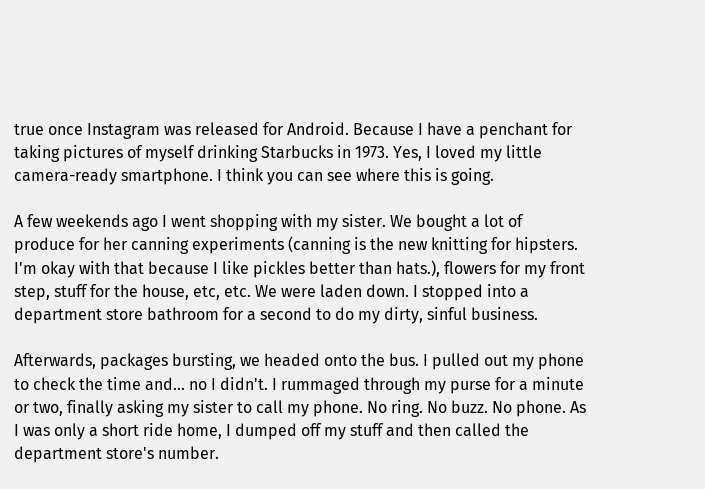true once Instagram was released for Android. Because I have a penchant for taking pictures of myself drinking Starbucks in 1973. Yes, I loved my little camera-ready smartphone. I think you can see where this is going.

A few weekends ago I went shopping with my sister. We bought a lot of produce for her canning experiments (canning is the new knitting for hipsters. I'm okay with that because I like pickles better than hats.), flowers for my front step, stuff for the house, etc, etc. We were laden down. I stopped into a department store bathroom for a second to do my dirty, sinful business.

Afterwards, packages bursting, we headed onto the bus. I pulled out my phone to check the time and... no I didn't. I rummaged through my purse for a minute or two, finally asking my sister to call my phone. No ring. No buzz. No phone. As I was only a short ride home, I dumped off my stuff and then called the department store's number.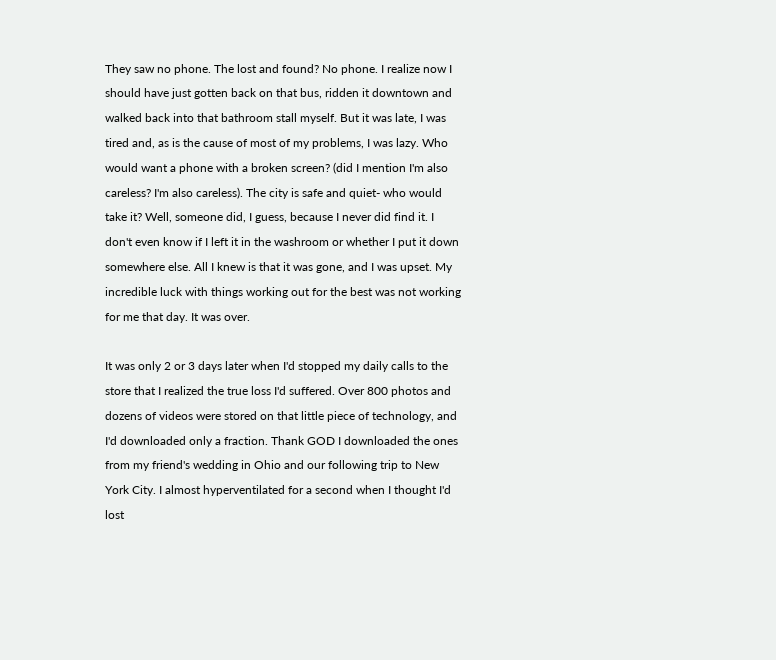They saw no phone. The lost and found? No phone. I realize now I should have just gotten back on that bus, ridden it downtown and walked back into that bathroom stall myself. But it was late, I was tired and, as is the cause of most of my problems, I was lazy. Who would want a phone with a broken screen? (did I mention I'm also careless? I'm also careless). The city is safe and quiet- who would take it? Well, someone did, I guess, because I never did find it. I don't even know if I left it in the washroom or whether I put it down somewhere else. All I knew is that it was gone, and I was upset. My incredible luck with things working out for the best was not working for me that day. It was over.

It was only 2 or 3 days later when I'd stopped my daily calls to the store that I realized the true loss I'd suffered. Over 800 photos and dozens of videos were stored on that little piece of technology, and I'd downloaded only a fraction. Thank GOD I downloaded the ones from my friend's wedding in Ohio and our following trip to New York City. I almost hyperventilated for a second when I thought I'd lost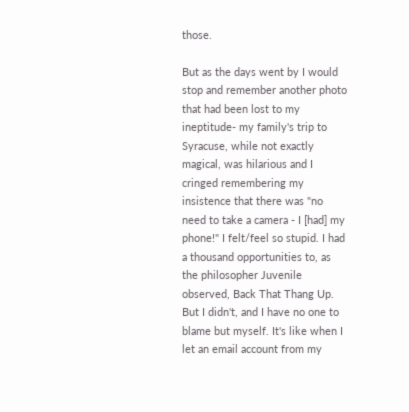those.

But as the days went by I would stop and remember another photo that had been lost to my ineptitude- my family's trip to Syracuse, while not exactly magical, was hilarious and I cringed remembering my insistence that there was "no need to take a camera - I [had] my phone!" I felt/feel so stupid. I had a thousand opportunities to, as the philosopher Juvenile observed, Back That Thang Up. But I didn't, and I have no one to blame but myself. It's like when I let an email account from my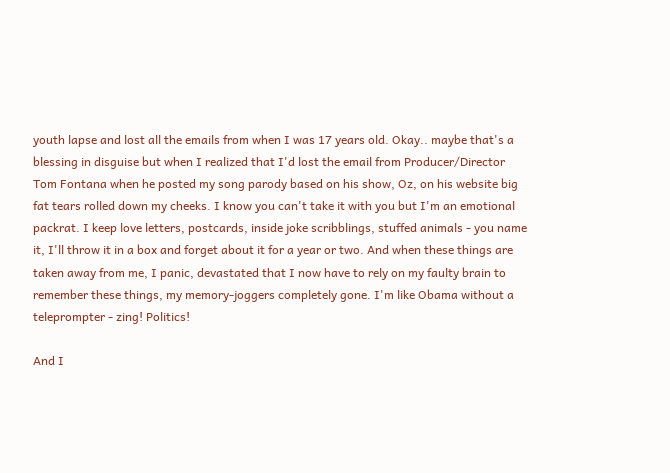youth lapse and lost all the emails from when I was 17 years old. Okay.. maybe that's a blessing in disguise but when I realized that I'd lost the email from Producer/Director Tom Fontana when he posted my song parody based on his show, Oz, on his website big fat tears rolled down my cheeks. I know you can't take it with you but I'm an emotional packrat. I keep love letters, postcards, inside joke scribblings, stuffed animals - you name it, I'll throw it in a box and forget about it for a year or two. And when these things are taken away from me, I panic, devastated that I now have to rely on my faulty brain to remember these things, my memory-joggers completely gone. I'm like Obama without a teleprompter - zing! Politics!

And I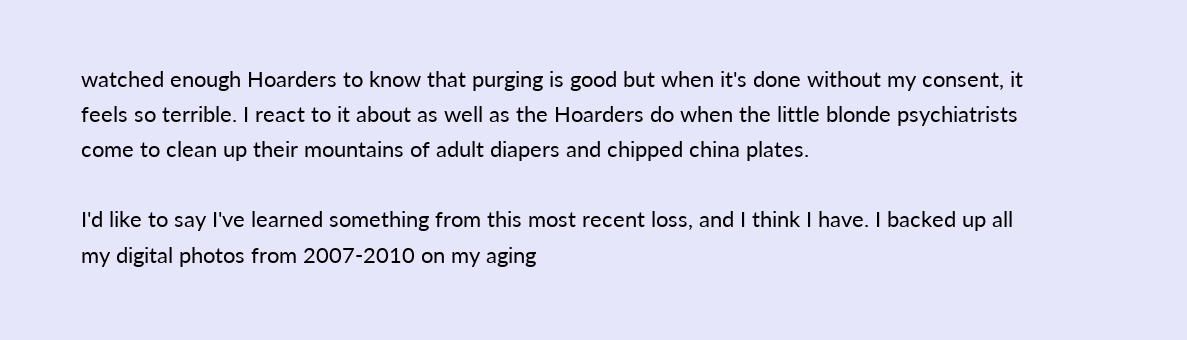watched enough Hoarders to know that purging is good but when it's done without my consent, it feels so terrible. I react to it about as well as the Hoarders do when the little blonde psychiatrists come to clean up their mountains of adult diapers and chipped china plates.

I'd like to say I've learned something from this most recent loss, and I think I have. I backed up all my digital photos from 2007-2010 on my aging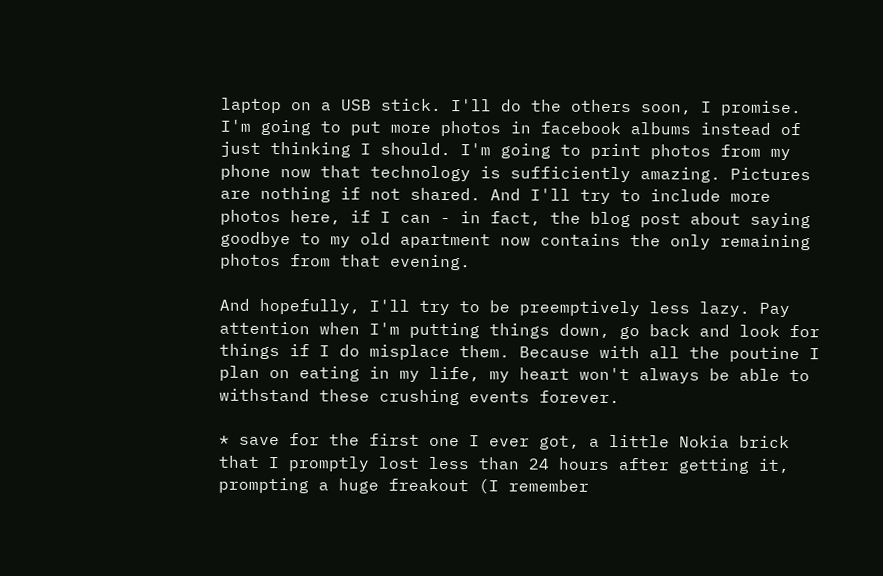laptop on a USB stick. I'll do the others soon, I promise. I'm going to put more photos in facebook albums instead of just thinking I should. I'm going to print photos from my phone now that technology is sufficiently amazing. Pictures are nothing if not shared. And I'll try to include more photos here, if I can - in fact, the blog post about saying goodbye to my old apartment now contains the only remaining photos from that evening.

And hopefully, I'll try to be preemptively less lazy. Pay attention when I'm putting things down, go back and look for things if I do misplace them. Because with all the poutine I plan on eating in my life, my heart won't always be able to withstand these crushing events forever.

* save for the first one I ever got, a little Nokia brick that I promptly lost less than 24 hours after getting it, prompting a huge freakout (I remember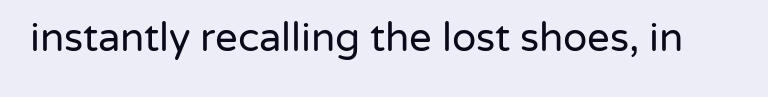instantly recalling the lost shoes, in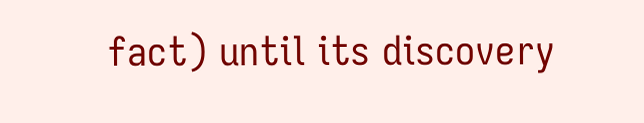fact) until its discovery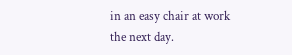in an easy chair at work the next day.